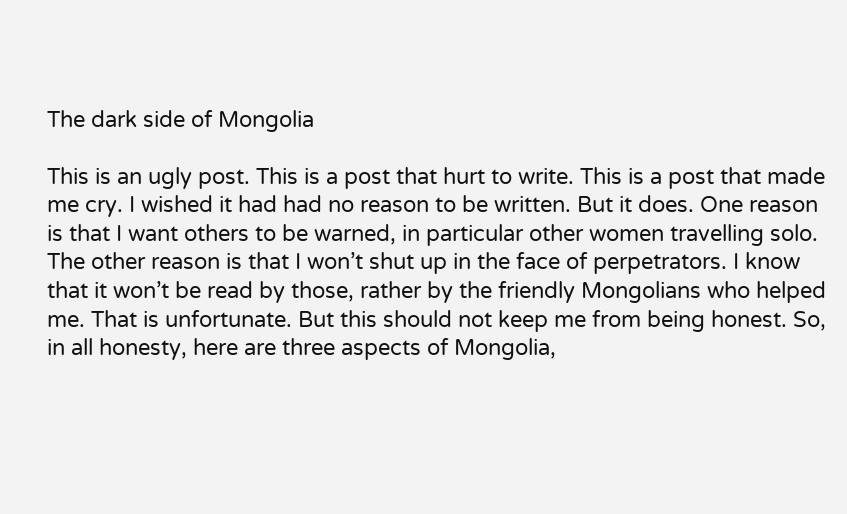The dark side of Mongolia

This is an ugly post. This is a post that hurt to write. This is a post that made me cry. I wished it had had no reason to be written. But it does. One reason is that I want others to be warned, in particular other women travelling solo. The other reason is that I won’t shut up in the face of perpetrators. I know that it won’t be read by those, rather by the friendly Mongolians who helped me. That is unfortunate. But this should not keep me from being honest. So, in all honesty, here are three aspects of Mongolia,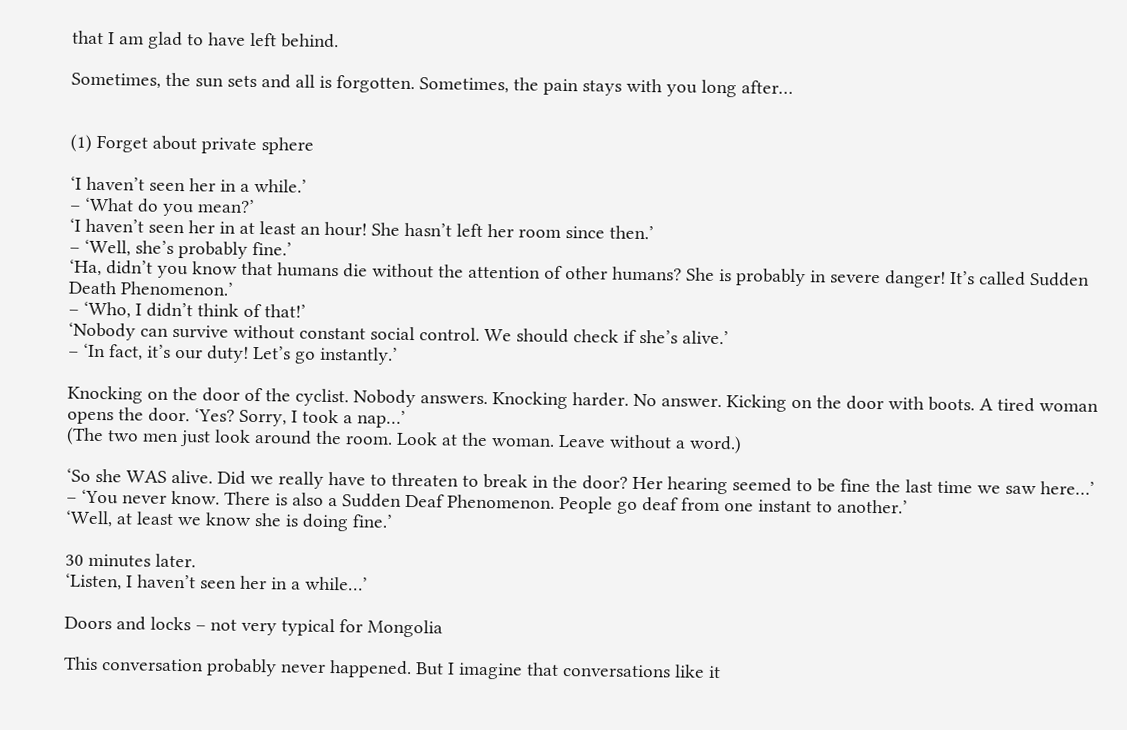that I am glad to have left behind.

Sometimes, the sun sets and all is forgotten. Sometimes, the pain stays with you long after…


(1) Forget about private sphere

‘I haven’t seen her in a while.’
– ‘What do you mean?’
‘I haven’t seen her in at least an hour! She hasn’t left her room since then.’
– ‘Well, she’s probably fine.’
‘Ha, didn’t you know that humans die without the attention of other humans? She is probably in severe danger! It’s called Sudden Death Phenomenon.’
– ‘Who, I didn’t think of that!’
‘Nobody can survive without constant social control. We should check if she’s alive.’
– ‘In fact, it’s our duty! Let’s go instantly.’

Knocking on the door of the cyclist. Nobody answers. Knocking harder. No answer. Kicking on the door with boots. A tired woman opens the door. ‘Yes? Sorry, I took a nap…’
(The two men just look around the room. Look at the woman. Leave without a word.)

‘So she WAS alive. Did we really have to threaten to break in the door? Her hearing seemed to be fine the last time we saw here…’
– ‘You never know. There is also a Sudden Deaf Phenomenon. People go deaf from one instant to another.’
‘Well, at least we know she is doing fine.’

30 minutes later.
‘Listen, I haven’t seen her in a while…’

Doors and locks – not very typical for Mongolia

This conversation probably never happened. But I imagine that conversations like it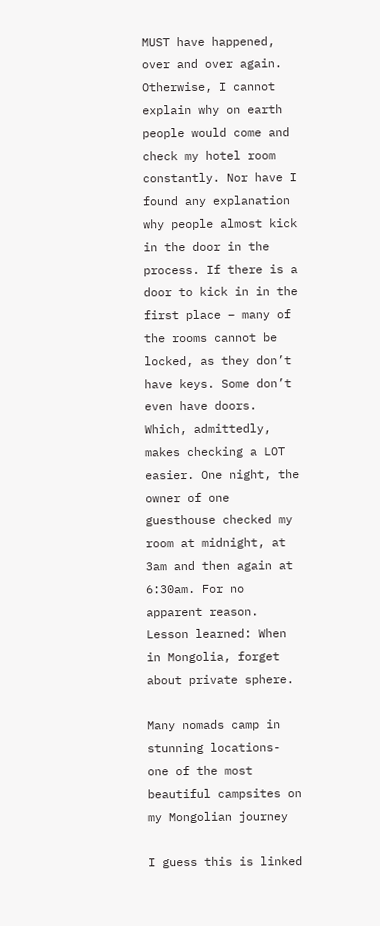MUST have happened, over and over again. Otherwise, I cannot explain why on earth people would come and check my hotel room constantly. Nor have I found any explanation why people almost kick in the door in the process. If there is a door to kick in in the first place – many of the rooms cannot be locked, as they don’t have keys. Some don’t even have doors. Which, admittedly, makes checking a LOT easier. One night, the owner of one guesthouse checked my room at midnight, at 3am and then again at 6:30am. For no apparent reason. Lesson learned: When in Mongolia, forget about private sphere.

Many nomads camp in stunning locations- one of the most beautiful campsites on my Mongolian journey

I guess this is linked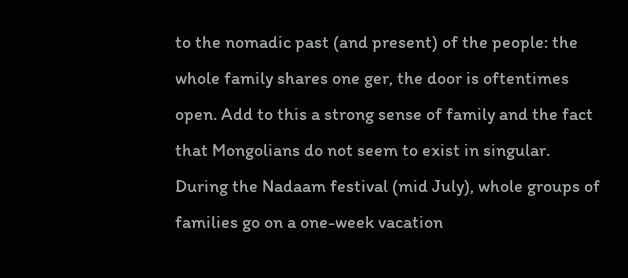to the nomadic past (and present) of the people: the whole family shares one ger, the door is oftentimes open. Add to this a strong sense of family and the fact that Mongolians do not seem to exist in singular. During the Nadaam festival (mid July), whole groups of families go on a one-week vacation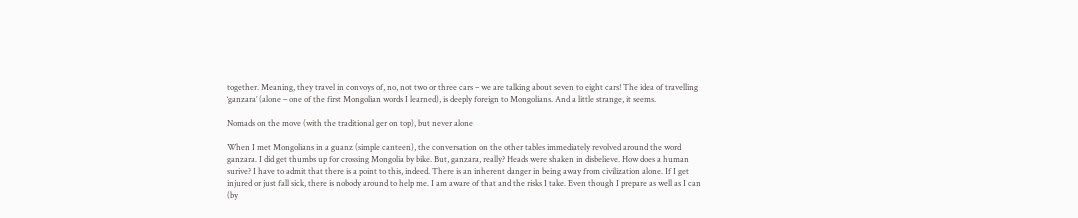together. Meaning, they travel in convoys of, no, not two or three cars – we are talking about seven to eight cars! The idea of travelling ‘ganzara’ (alone – one of the first Mongolian words I learned), is deeply foreign to Mongolians. And a little strange, it seems.

Nomads on the move (with the traditional ger on top), but never alone

When I met Mongolians in a guanz (simple canteen), the conversation on the other tables immediately revolved around the word ganzara. I did get thumbs up for crossing Mongolia by bike. But, ganzara, really? Heads were shaken in disbelieve. How does a human surive? I have to admit that there is a point to this, indeed. There is an inherent danger in being away from civilization alone. If I get injured or just fall sick, there is nobody around to help me. I am aware of that and the risks I take. Even though I prepare as well as I can (by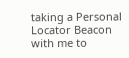taking a Personal Locator Beacon with me to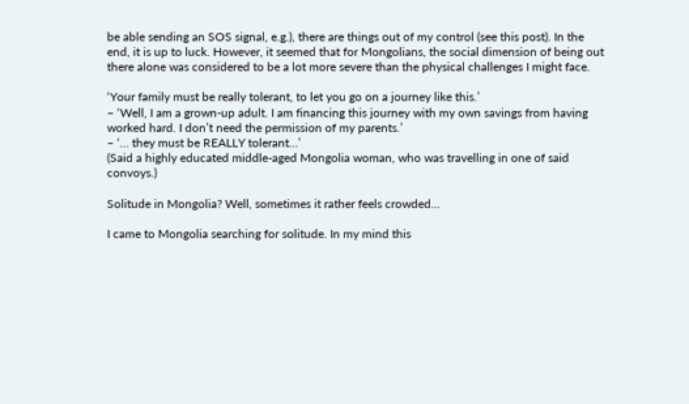be able sending an SOS signal, e.g.), there are things out of my control (see this post). In the end, it is up to luck. However, it seemed that for Mongolians, the social dimension of being out there alone was considered to be a lot more severe than the physical challenges I might face.

‘Your family must be really tolerant, to let you go on a journey like this.’
– ‘Well, I am a grown-up adult. I am financing this journey with my own savings from having worked hard. I don’t need the permission of my parents.’
– ‘… they must be REALLY tolerant…’
(Said a highly educated middle-aged Mongolia woman, who was travelling in one of said convoys.)

Solitude in Mongolia? Well, sometimes it rather feels crowded…

I came to Mongolia searching for solitude. In my mind this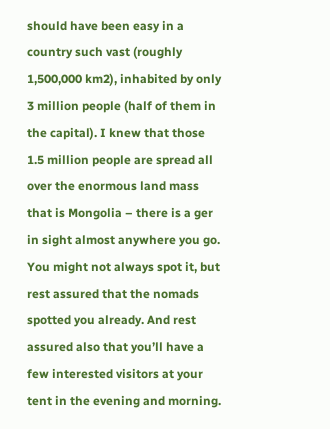should have been easy in a country such vast (roughly 1,500,000 km2), inhabited by only 3 million people (half of them in the capital). I knew that those 1.5 million people are spread all over the enormous land mass that is Mongolia – there is a ger in sight almost anywhere you go. You might not always spot it, but rest assured that the nomads spotted you already. And rest assured also that you’ll have a few interested visitors at your tent in the evening and morning.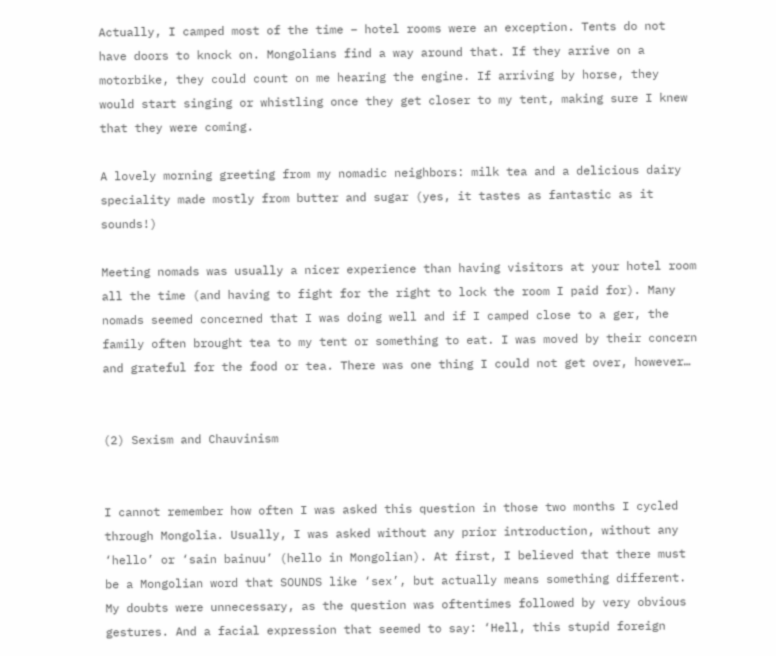Actually, I camped most of the time – hotel rooms were an exception. Tents do not have doors to knock on. Mongolians find a way around that. If they arrive on a motorbike, they could count on me hearing the engine. If arriving by horse, they would start singing or whistling once they get closer to my tent, making sure I knew that they were coming.

A lovely morning greeting from my nomadic neighbors: milk tea and a delicious dairy speciality made mostly from butter and sugar (yes, it tastes as fantastic as it sounds!)

Meeting nomads was usually a nicer experience than having visitors at your hotel room all the time (and having to fight for the right to lock the room I paid for). Many nomads seemed concerned that I was doing well and if I camped close to a ger, the family often brought tea to my tent or something to eat. I was moved by their concern and grateful for the food or tea. There was one thing I could not get over, however…


(2) Sexism and Chauvinism


I cannot remember how often I was asked this question in those two months I cycled through Mongolia. Usually, I was asked without any prior introduction, without any ‘hello’ or ‘sain bainuu’ (hello in Mongolian). At first, I believed that there must be a Mongolian word that SOUNDS like ‘sex’, but actually means something different. My doubts were unnecessary, as the question was oftentimes followed by very obvious gestures. And a facial expression that seemed to say: ‘Hell, this stupid foreign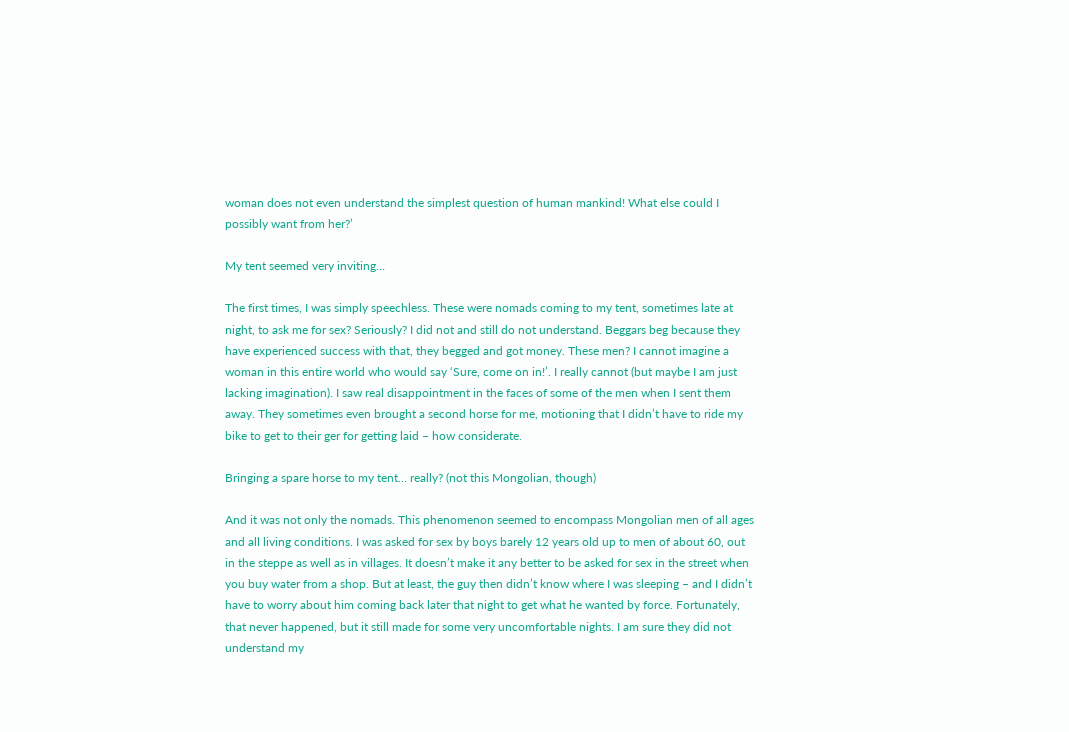woman does not even understand the simplest question of human mankind! What else could I possibly want from her?’

My tent seemed very inviting…

The first times, I was simply speechless. These were nomads coming to my tent, sometimes late at night, to ask me for sex? Seriously? I did not and still do not understand. Beggars beg because they have experienced success with that, they begged and got money. These men? I cannot imagine a woman in this entire world who would say ‘Sure, come on in!’. I really cannot (but maybe I am just lacking imagination). I saw real disappointment in the faces of some of the men when I sent them away. They sometimes even brought a second horse for me, motioning that I didn’t have to ride my bike to get to their ger for getting laid – how considerate.

Bringing a spare horse to my tent… really? (not this Mongolian, though)

And it was not only the nomads. This phenomenon seemed to encompass Mongolian men of all ages and all living conditions. I was asked for sex by boys barely 12 years old up to men of about 60, out in the steppe as well as in villages. It doesn’t make it any better to be asked for sex in the street when you buy water from a shop. But at least, the guy then didn’t know where I was sleeping – and I didn’t have to worry about him coming back later that night to get what he wanted by force. Fortunately, that never happened, but it still made for some very uncomfortable nights. I am sure they did not understand my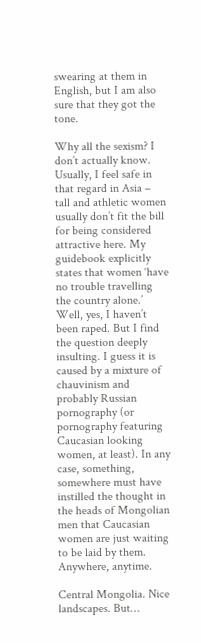swearing at them in English, but I am also sure that they got the tone.

Why all the sexism? I don’t actually know. Usually, I feel safe in that regard in Asia – tall and athletic women usually don’t fit the bill for being considered attractive here. My guidebook explicitly states that women ‘have no trouble travelling the country alone.’ Well, yes, I haven’t been raped. But I find the question deeply insulting. I guess it is caused by a mixture of chauvinism and probably Russian pornography (or pornography featuring Caucasian looking women, at least). In any case, something, somewhere must have instilled the thought in the heads of Mongolian men that Caucasian women are just waiting to be laid by them. Anywhere, anytime.

Central Mongolia. Nice landscapes. But…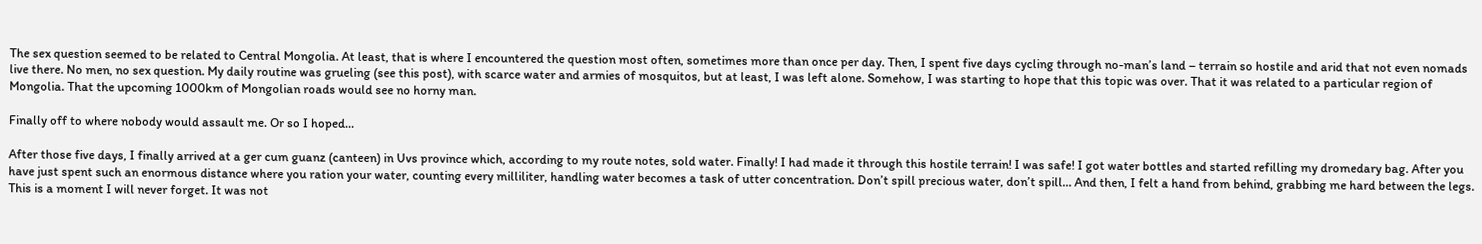The sex question seemed to be related to Central Mongolia. At least, that is where I encountered the question most often, sometimes more than once per day. Then, I spent five days cycling through no-man’s land – terrain so hostile and arid that not even nomads live there. No men, no sex question. My daily routine was grueling (see this post), with scarce water and armies of mosquitos, but at least, I was left alone. Somehow, I was starting to hope that this topic was over. That it was related to a particular region of Mongolia. That the upcoming 1000km of Mongolian roads would see no horny man.

Finally off to where nobody would assault me. Or so I hoped…

After those five days, I finally arrived at a ger cum guanz (canteen) in Uvs province which, according to my route notes, sold water. Finally! I had made it through this hostile terrain! I was safe! I got water bottles and started refilling my dromedary bag. After you have just spent such an enormous distance where you ration your water, counting every milliliter, handling water becomes a task of utter concentration. Don’t spill precious water, don’t spill… And then, I felt a hand from behind, grabbing me hard between the legs. This is a moment I will never forget. It was not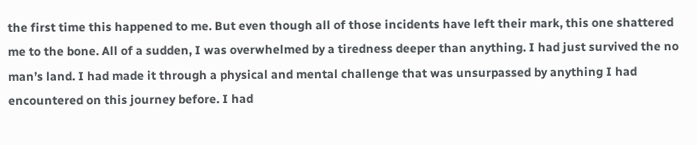the first time this happened to me. But even though all of those incidents have left their mark, this one shattered me to the bone. All of a sudden, I was overwhelmed by a tiredness deeper than anything. I had just survived the no man’s land. I had made it through a physical and mental challenge that was unsurpassed by anything I had encountered on this journey before. I had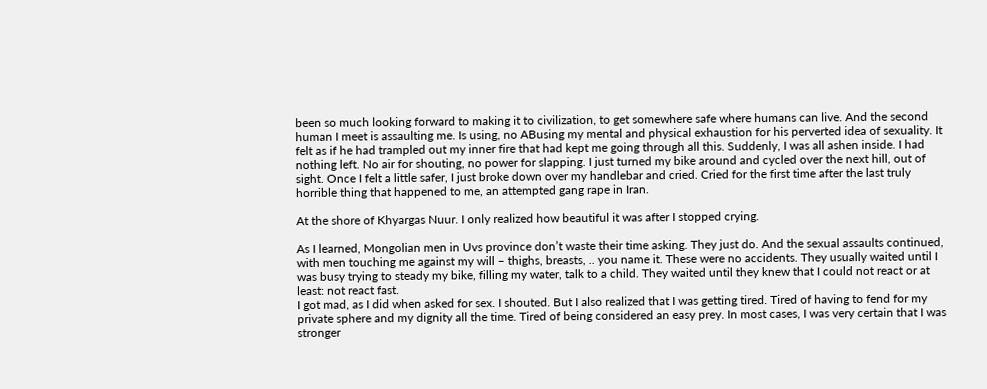been so much looking forward to making it to civilization, to get somewhere safe where humans can live. And the second human I meet is assaulting me. Is using, no ABusing my mental and physical exhaustion for his perverted idea of sexuality. It felt as if he had trampled out my inner fire that had kept me going through all this. Suddenly, I was all ashen inside. I had nothing left. No air for shouting, no power for slapping. I just turned my bike around and cycled over the next hill, out of sight. Once I felt a little safer, I just broke down over my handlebar and cried. Cried for the first time after the last truly horrible thing that happened to me, an attempted gang rape in Iran.

At the shore of Khyargas Nuur. I only realized how beautiful it was after I stopped crying.

As I learned, Mongolian men in Uvs province don’t waste their time asking. They just do. And the sexual assaults continued, with men touching me against my will – thighs, breasts, .. you name it. These were no accidents. They usually waited until I was busy trying to steady my bike, filling my water, talk to a child. They waited until they knew that I could not react or at least: not react fast.
I got mad, as I did when asked for sex. I shouted. But I also realized that I was getting tired. Tired of having to fend for my private sphere and my dignity all the time. Tired of being considered an easy prey. In most cases, I was very certain that I was stronger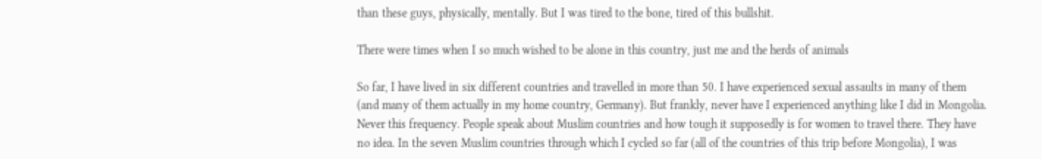than these guys, physically, mentally. But I was tired to the bone, tired of this bullshit.

There were times when I so much wished to be alone in this country, just me and the herds of animals

So far, I have lived in six different countries and travelled in more than 50. I have experienced sexual assaults in many of them (and many of them actually in my home country, Germany). But frankly, never have I experienced anything like I did in Mongolia. Never this frequency. People speak about Muslim countries and how tough it supposedly is for women to travel there. They have no idea. In the seven Muslim countries through which I cycled so far (all of the countries of this trip before Mongolia), I was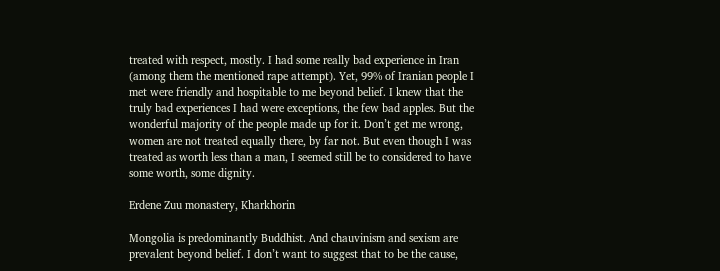treated with respect, mostly. I had some really bad experience in Iran (among them the mentioned rape attempt). Yet, 99% of Iranian people I met were friendly and hospitable to me beyond belief. I knew that the truly bad experiences I had were exceptions, the few bad apples. But the wonderful majority of the people made up for it. Don’t get me wrong, women are not treated equally there, by far not. But even though I was treated as worth less than a man, I seemed still be to considered to have some worth, some dignity.

Erdene Zuu monastery, Kharkhorin

Mongolia is predominantly Buddhist. And chauvinism and sexism are prevalent beyond belief. I don’t want to suggest that to be the cause,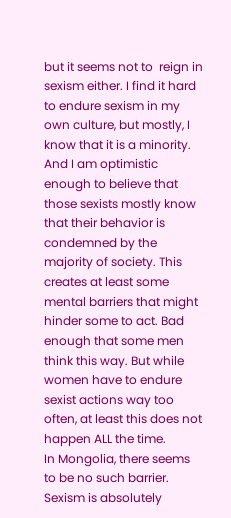but it seems not to  reign in sexism either. I find it hard to endure sexism in my own culture, but mostly, I know that it is a minority. And I am optimistic enough to believe that those sexists mostly know that their behavior is condemned by the majority of society. This creates at least some mental barriers that might hinder some to act. Bad enough that some men think this way. But while women have to endure sexist actions way too often, at least this does not happen ALL the time.
In Mongolia, there seems to be no such barrier. Sexism is absolutely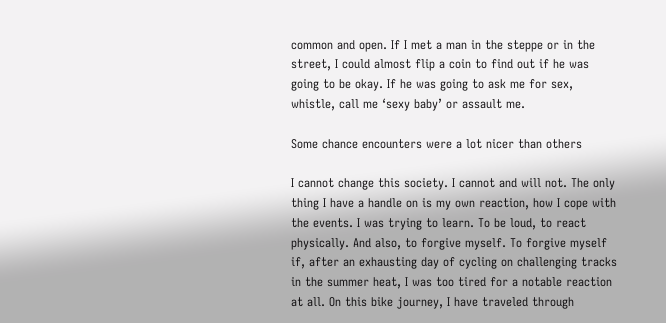common and open. If I met a man in the steppe or in the street, I could almost flip a coin to find out if he was going to be okay. If he was going to ask me for sex, whistle, call me ‘sexy baby’ or assault me.

Some chance encounters were a lot nicer than others

I cannot change this society. I cannot and will not. The only thing I have a handle on is my own reaction, how I cope with the events. I was trying to learn. To be loud, to react physically. And also, to forgive myself. To forgive myself if, after an exhausting day of cycling on challenging tracks in the summer heat, I was too tired for a notable reaction at all. On this bike journey, I have traveled through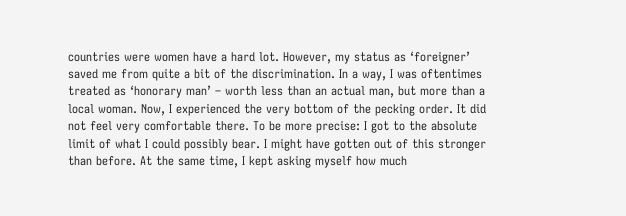countries were women have a hard lot. However, my status as ‘foreigner’ saved me from quite a bit of the discrimination. In a way, I was oftentimes treated as ‘honorary man’ – worth less than an actual man, but more than a local woman. Now, I experienced the very bottom of the pecking order. It did not feel very comfortable there. To be more precise: I got to the absolute limit of what I could possibly bear. I might have gotten out of this stronger than before. At the same time, I kept asking myself how much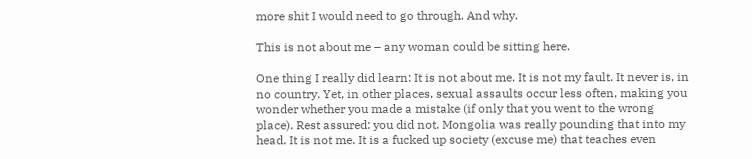more shit I would need to go through. And why.

This is not about me – any woman could be sitting here.

One thing I really did learn: It is not about me. It is not my fault. It never is, in no country. Yet, in other places, sexual assaults occur less often, making you wonder whether you made a mistake (if only that you went to the wrong place). Rest assured: you did not. Mongolia was really pounding that into my head. It is not me. It is a fucked up society (excuse me) that teaches even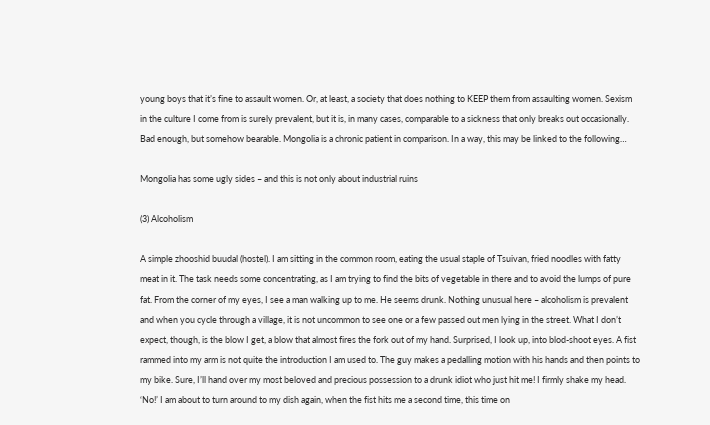young boys that it’s fine to assault women. Or, at least, a society that does nothing to KEEP them from assaulting women. Sexism in the culture I come from is surely prevalent, but it is, in many cases, comparable to a sickness that only breaks out occasionally. Bad enough, but somehow bearable. Mongolia is a chronic patient in comparison. In a way, this may be linked to the following…

Mongolia has some ugly sides – and this is not only about industrial ruins

(3) Alcoholism

A simple zhooshid buudal (hostel). I am sitting in the common room, eating the usual staple of Tsuivan, fried noodles with fatty meat in it. The task needs some concentrating, as I am trying to find the bits of vegetable in there and to avoid the lumps of pure fat. From the corner of my eyes, I see a man walking up to me. He seems drunk. Nothing unusual here – alcoholism is prevalent and when you cycle through a village, it is not uncommon to see one or a few passed out men lying in the street. What I don’t expect, though, is the blow I get, a blow that almost fires the fork out of my hand. Surprised, I look up, into blod-shoot eyes. A fist rammed into my arm is not quite the introduction I am used to. The guy makes a pedalling motion with his hands and then points to my bike. Sure, I’ll hand over my most beloved and precious possession to a drunk idiot who just hit me! I firmly shake my head. ‘No!’ I am about to turn around to my dish again, when the fist hits me a second time, this time on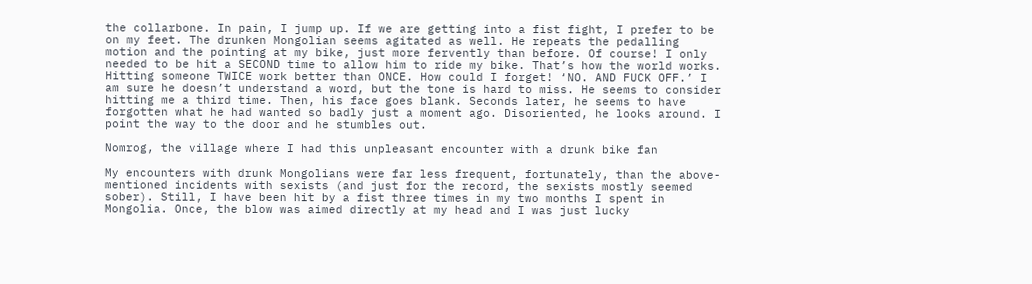the collarbone. In pain, I jump up. If we are getting into a fist fight, I prefer to be on my feet. The drunken Mongolian seems agitated as well. He repeats the pedalling motion and the pointing at my bike, just more fervently than before. Of course! I only needed to be hit a SECOND time to allow him to ride my bike. That’s how the world works. Hitting someone TWICE work better than ONCE. How could I forget! ‘NO. AND FUCK OFF.’ I am sure he doesn’t understand a word, but the tone is hard to miss. He seems to consider hitting me a third time. Then, his face goes blank. Seconds later, he seems to have forgotten what he had wanted so badly just a moment ago. Disoriented, he looks around. I point the way to the door and he stumbles out.

Nomrog, the village where I had this unpleasant encounter with a drunk bike fan

My encounters with drunk Mongolians were far less frequent, fortunately, than the above-mentioned incidents with sexists (and just for the record, the sexists mostly seemed sober). Still, I have been hit by a fist three times in my two months I spent in Mongolia. Once, the blow was aimed directly at my head and I was just lucky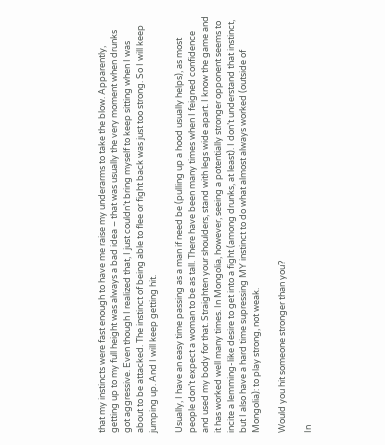that my instincts were fast enough to have me raise my underarms to take the blow. Apparently, getting up to my full height was always a bad idea – that was usually the very moment when drunks got aggressive. Even though I realized that, I just couldn’t bring myself to keep sitting when I was about to be attacked. The instinct of being able to flee or fight back was just too strong. So I will keep jumping up. And I will keep getting hit.

Usually, I have an easy time passing as a man if need be (pulling up a hood usually helps), as most people don’t expect a woman to be as tall. There have been many times when I feigned confidence and used my body for that. Straighten your shoulders, stand with legs wide apart. I know the game and it has worked well many times. In Mongolia, however, seeing a potentially stronger opponent seems to incite a lemming-like desire to get into a fight (among drunks, at least). I don’t understand that instinct, but I also have a hard time supressing MY instinct to do what almost always worked (outside of Mongolia): to play strong, not weak.

Would you hit someone stronger than you?

In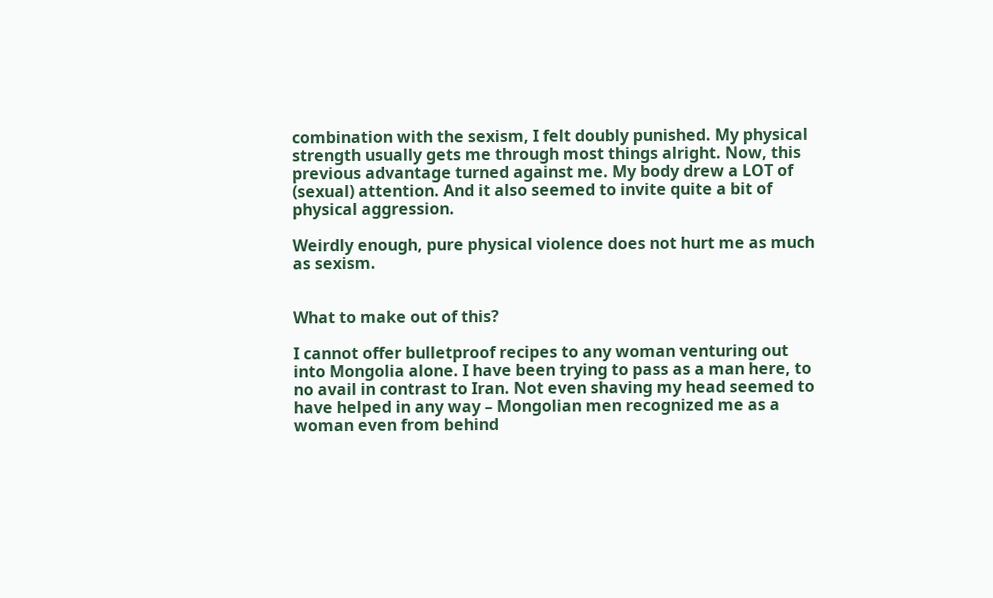combination with the sexism, I felt doubly punished. My physical strength usually gets me through most things alright. Now, this previous advantage turned against me. My body drew a LOT of (sexual) attention. And it also seemed to invite quite a bit of physical aggression.

Weirdly enough, pure physical violence does not hurt me as much as sexism.


What to make out of this?

I cannot offer bulletproof recipes to any woman venturing out into Mongolia alone. I have been trying to pass as a man here, to no avail in contrast to Iran. Not even shaving my head seemed to have helped in any way – Mongolian men recognized me as a woman even from behind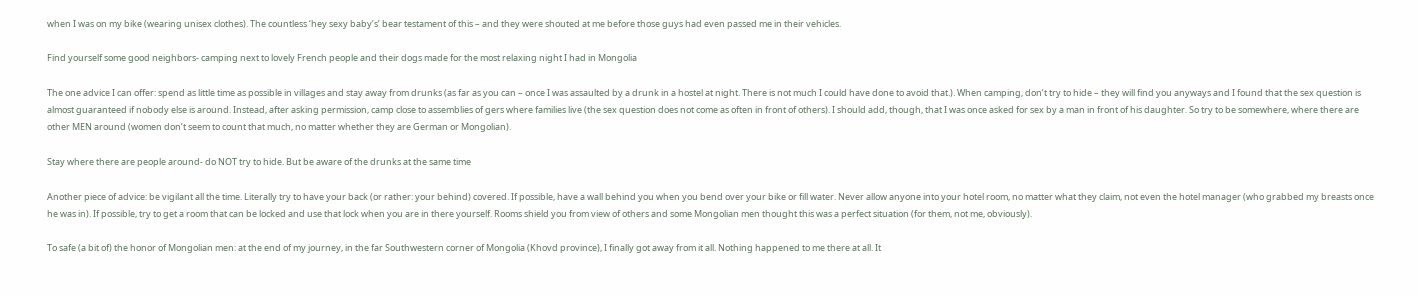when I was on my bike (wearing unisex clothes). The countless ‘hey sexy baby’s’ bear testament of this – and they were shouted at me before those guys had even passed me in their vehicles.

Find yourself some good neighbors- camping next to lovely French people and their dogs made for the most relaxing night I had in Mongolia

The one advice I can offer: spend as little time as possible in villages and stay away from drunks (as far as you can – once I was assaulted by a drunk in a hostel at night. There is not much I could have done to avoid that.). When camping, don’t try to hide – they will find you anyways and I found that the sex question is almost guaranteed if nobody else is around. Instead, after asking permission, camp close to assemblies of gers where families live (the sex question does not come as often in front of others). I should add, though, that I was once asked for sex by a man in front of his daughter. So try to be somewhere, where there are other MEN around (women don’t seem to count that much, no matter whether they are German or Mongolian).

Stay where there are people around- do NOT try to hide. But be aware of the drunks at the same time

Another piece of advice: be vigilant all the time. Literally try to have your back (or rather: your behind) covered. If possible, have a wall behind you when you bend over your bike or fill water. Never allow anyone into your hotel room, no matter what they claim, not even the hotel manager (who grabbed my breasts once he was in). If possible, try to get a room that can be locked and use that lock when you are in there yourself. Rooms shield you from view of others and some Mongolian men thought this was a perfect situation (for them, not me, obviously).

To safe (a bit of) the honor of Mongolian men: at the end of my journey, in the far Southwestern corner of Mongolia (Khovd province), I finally got away from it all. Nothing happened to me there at all. It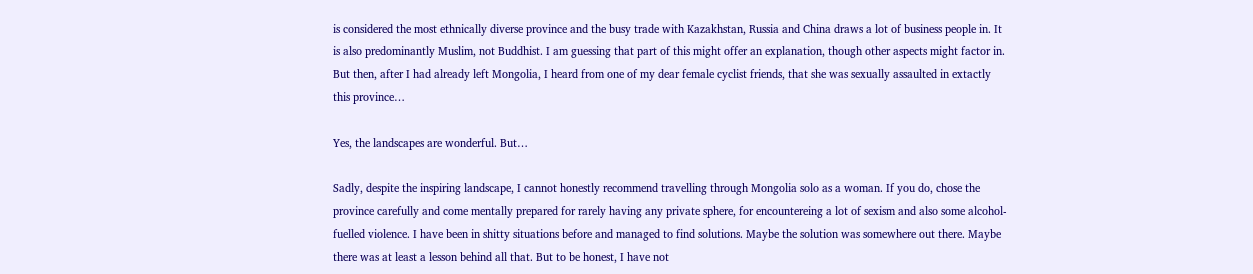is considered the most ethnically diverse province and the busy trade with Kazakhstan, Russia and China draws a lot of business people in. It is also predominantly Muslim, not Buddhist. I am guessing that part of this might offer an explanation, though other aspects might factor in. But then, after I had already left Mongolia, I heard from one of my dear female cyclist friends, that she was sexually assaulted in extactly this province…

Yes, the landscapes are wonderful. But…

Sadly, despite the inspiring landscape, I cannot honestly recommend travelling through Mongolia solo as a woman. If you do, chose the province carefully and come mentally prepared for rarely having any private sphere, for encountereing a lot of sexism and also some alcohol-fuelled violence. I have been in shitty situations before and managed to find solutions. Maybe the solution was somewhere out there. Maybe there was at least a lesson behind all that. But to be honest, I have not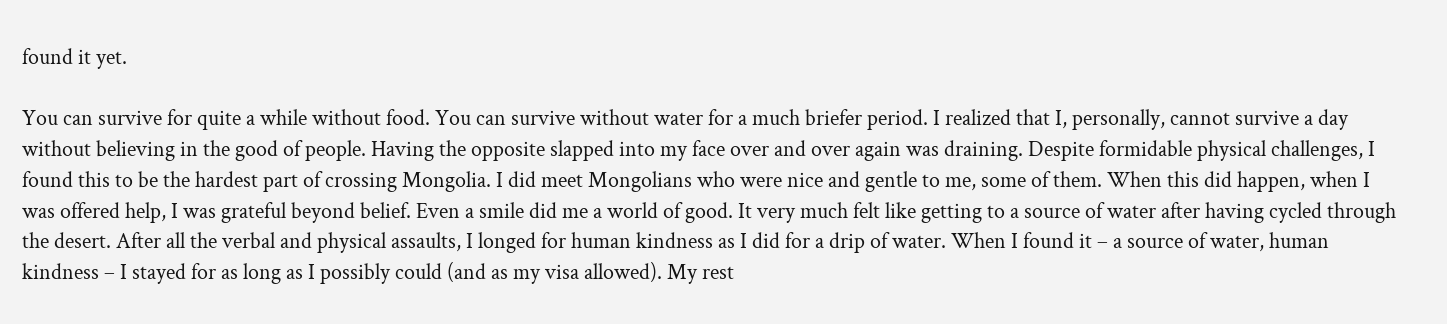found it yet.

You can survive for quite a while without food. You can survive without water for a much briefer period. I realized that I, personally, cannot survive a day without believing in the good of people. Having the opposite slapped into my face over and over again was draining. Despite formidable physical challenges, I found this to be the hardest part of crossing Mongolia. I did meet Mongolians who were nice and gentle to me, some of them. When this did happen, when I was offered help, I was grateful beyond belief. Even a smile did me a world of good. It very much felt like getting to a source of water after having cycled through the desert. After all the verbal and physical assaults, I longed for human kindness as I did for a drip of water. When I found it – a source of water, human kindness – I stayed for as long as I possibly could (and as my visa allowed). My rest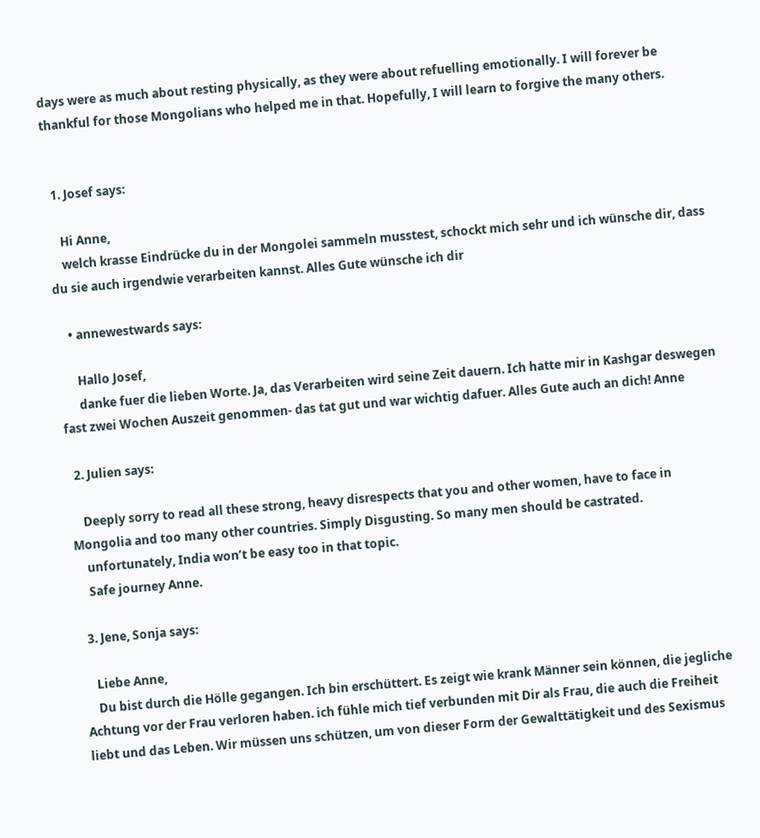days were as much about resting physically, as they were about refuelling emotionally. I will forever be thankful for those Mongolians who helped me in that. Hopefully, I will learn to forgive the many others.


  1. Josef says:

    Hi Anne,
    welch krasse Eindrücke du in der Mongolei sammeln musstest, schockt mich sehr und ich wünsche dir, dass du sie auch irgendwie verarbeiten kannst. Alles Gute wünsche ich dir

    • annewestwards says:

      Hallo Josef,
      danke fuer die lieben Worte. Ja, das Verarbeiten wird seine Zeit dauern. Ich hatte mir in Kashgar deswegen fast zwei Wochen Auszeit genommen- das tat gut und war wichtig dafuer. Alles Gute auch an dich! Anne

  2. Julien says:

    Deeply sorry to read all these strong, heavy disrespects that you and other women, have to face in Mongolia and too many other countries. Simply Disgusting. So many men should be castrated.
    unfortunately, India won’t be easy too in that topic.
    Safe journey Anne.

  3. Jene, Sonja says:

    Liebe Anne,
    Du bist durch die Hölle gegangen. Ich bin erschüttert. Es zeigt wie krank Männer sein können, die jegliche Achtung vor der Frau verloren haben. ich fühle mich tief verbunden mit Dir als Frau, die auch die Freiheit liebt und das Leben. Wir müssen uns schützen, um von dieser Form der Gewalttätigkeit und des Sexismus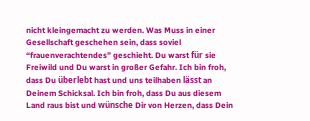nicht kleingemacht zu werden. Was Muss in einer Gesellschaft geschehen sein, dass soviel “frauenverachtendes” geschieht. Du warst für sie Freiwild und Du warst in großer Gefahr. Ich bin froh, dass Du überlebt hast und uns teilhaben lässt an Deinem Schicksal. Ich bin froh, dass Du aus diesem Land raus bist und wünsche Dir von Herzen, dass Dein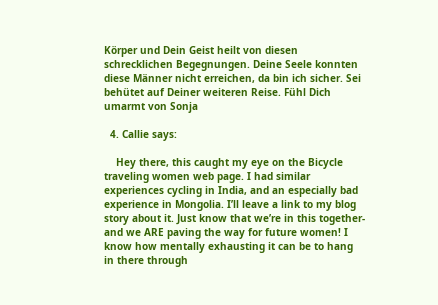Körper und Dein Geist heilt von diesen schrecklichen Begegnungen. Deine Seele konnten diese Männer nicht erreichen, da bin ich sicher. Sei behütet auf Deiner weiteren Reise. Fühl Dich umarmt von Sonja

  4. Callie says:

    Hey there, this caught my eye on the Bicycle traveling women web page. I had similar experiences cycling in India, and an especially bad experience in Mongolia. I’ll leave a link to my blog story about it. Just know that we’re in this together- and we ARE paving the way for future women! I know how mentally exhausting it can be to hang in there through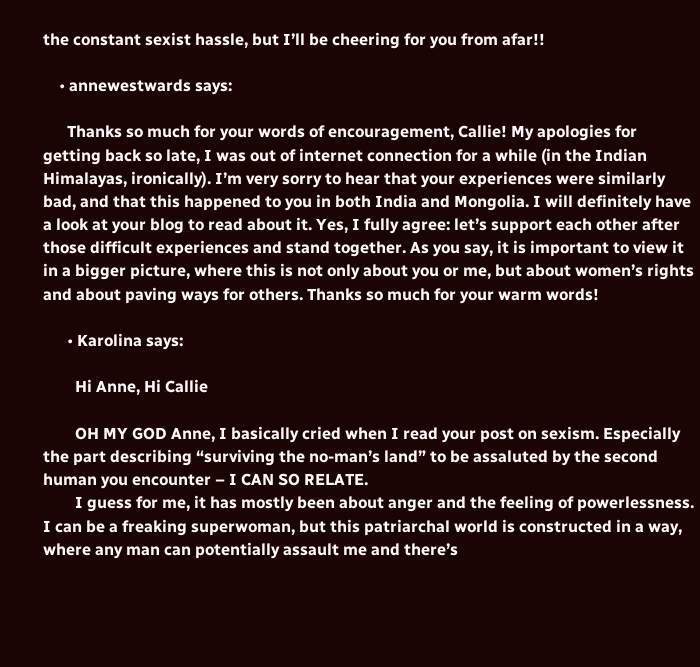the constant sexist hassle, but I’ll be cheering for you from afar!!

    • annewestwards says:

      Thanks so much for your words of encouragement, Callie! My apologies for getting back so late, I was out of internet connection for a while (in the Indian Himalayas, ironically). I’m very sorry to hear that your experiences were similarly bad, and that this happened to you in both India and Mongolia. I will definitely have a look at your blog to read about it. Yes, I fully agree: let’s support each other after those difficult experiences and stand together. As you say, it is important to view it in a bigger picture, where this is not only about you or me, but about women’s rights and about paving ways for others. Thanks so much for your warm words!

      • Karolina says:

        Hi Anne, Hi Callie

        OH MY GOD Anne, I basically cried when I read your post on sexism. Especially the part describing “surviving the no-man’s land” to be assaluted by the second human you encounter – I CAN SO RELATE.
        I guess for me, it has mostly been about anger and the feeling of powerlessness. I can be a freaking superwoman, but this patriarchal world is constructed in a way, where any man can potentially assault me and there’s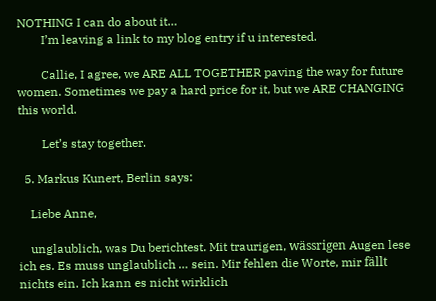NOTHING I can do about it…
        I’m leaving a link to my blog entry if u interested.

        Callie, I agree, we ARE ALL TOGETHER paving the way for future women. Sometimes we pay a hard price for it, but we ARE CHANGING this world.

        Let’s stay together.

  5. Markus Kunert, Berlin says:

    Liebe Anne,

    unglaublich, was Du berichtest. Mit traurigen, wässrigen Augen lese ich es. Es muss unglaublich … sein. Mir fehlen die Worte, mir fällt nichts ein. Ich kann es nicht wirklich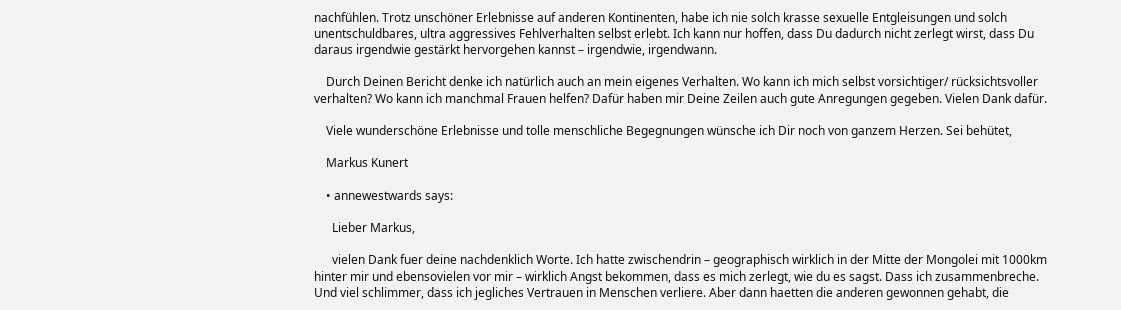nachfühlen. Trotz unschöner Erlebnisse auf anderen Kontinenten, habe ich nie solch krasse sexuelle Entgleisungen und solch unentschuldbares, ultra aggressives Fehlverhalten selbst erlebt. Ich kann nur hoffen, dass Du dadurch nicht zerlegt wirst, dass Du daraus irgendwie gestärkt hervorgehen kannst – irgendwie, irgendwann.

    Durch Deinen Bericht denke ich natürlich auch an mein eigenes Verhalten. Wo kann ich mich selbst vorsichtiger/ rücksichtsvoller verhalten? Wo kann ich manchmal Frauen helfen? Dafür haben mir Deine Zeilen auch gute Anregungen gegeben. Vielen Dank dafür.

    Viele wunderschöne Erlebnisse und tolle menschliche Begegnungen wünsche ich Dir noch von ganzem Herzen. Sei behütet,

    Markus Kunert

    • annewestwards says:

      Lieber Markus,

      vielen Dank fuer deine nachdenklich Worte. Ich hatte zwischendrin – geographisch wirklich in der Mitte der Mongolei mit 1000km hinter mir und ebensovielen vor mir – wirklich Angst bekommen, dass es mich zerlegt, wie du es sagst. Dass ich zusammenbreche. Und viel schlimmer, dass ich jegliches Vertrauen in Menschen verliere. Aber dann haetten die anderen gewonnen gehabt, die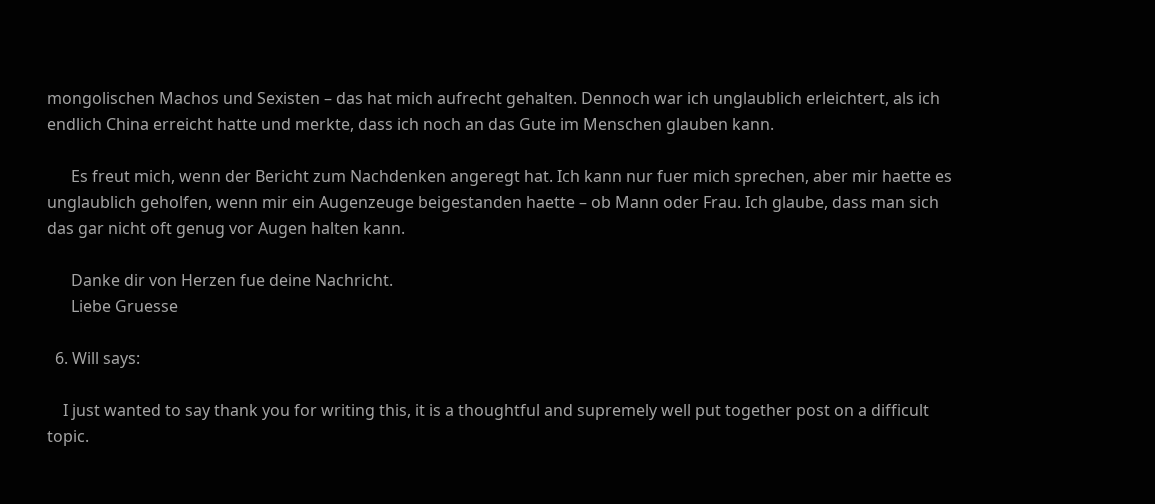mongolischen Machos und Sexisten – das hat mich aufrecht gehalten. Dennoch war ich unglaublich erleichtert, als ich endlich China erreicht hatte und merkte, dass ich noch an das Gute im Menschen glauben kann.

      Es freut mich, wenn der Bericht zum Nachdenken angeregt hat. Ich kann nur fuer mich sprechen, aber mir haette es unglaublich geholfen, wenn mir ein Augenzeuge beigestanden haette – ob Mann oder Frau. Ich glaube, dass man sich das gar nicht oft genug vor Augen halten kann.

      Danke dir von Herzen fue deine Nachricht.
      Liebe Gruesse

  6. Will says:

    I just wanted to say thank you for writing this, it is a thoughtful and supremely well put together post on a difficult topic.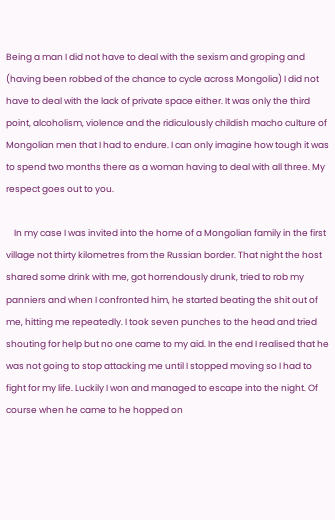Being a man I did not have to deal with the sexism and groping and (having been robbed of the chance to cycle across Mongolia) I did not have to deal with the lack of private space either. It was only the third point, alcoholism, violence and the ridiculously childish macho culture of Mongolian men that I had to endure. I can only imagine how tough it was to spend two months there as a woman having to deal with all three. My respect goes out to you.

    In my case I was invited into the home of a Mongolian family in the first village not thirty kilometres from the Russian border. That night the host shared some drink with me, got horrendously drunk, tried to rob my panniers and when I confronted him, he started beating the shit out of me, hitting me repeatedly. I took seven punches to the head and tried shouting for help but no one came to my aid. In the end I realised that he was not going to stop attacking me until I stopped moving so I had to fight for my life. Luckily I won and managed to escape into the night. Of course when he came to he hopped on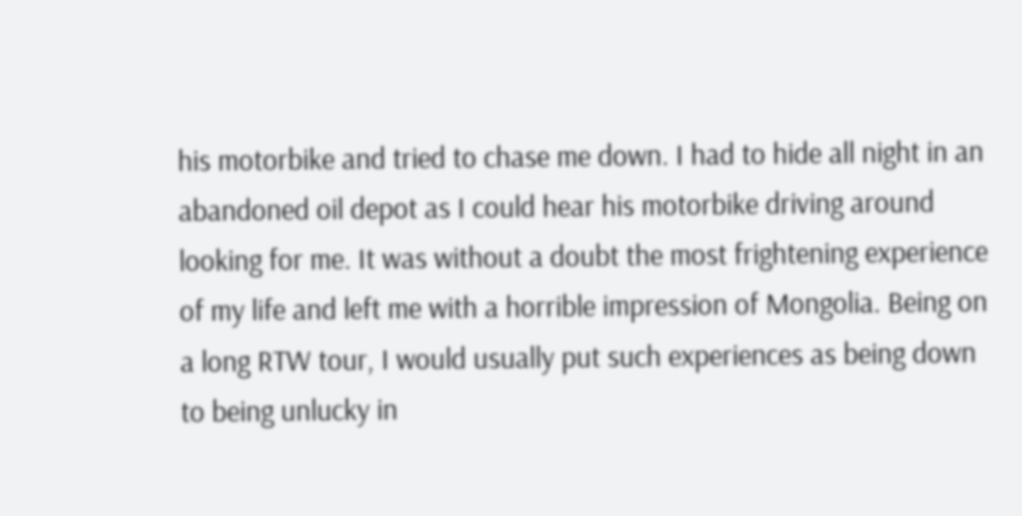his motorbike and tried to chase me down. I had to hide all night in an abandoned oil depot as I could hear his motorbike driving around looking for me. It was without a doubt the most frightening experience of my life and left me with a horrible impression of Mongolia. Being on a long RTW tour, I would usually put such experiences as being down to being unlucky in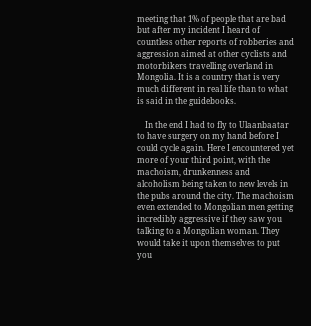meeting that 1% of people that are bad but after my incident I heard of countless other reports of robberies and aggression aimed at other cyclists and motorbikers travelling overland in Mongolia. It is a country that is very much different in real life than to what is said in the guidebooks.

    In the end I had to fly to Ulaanbaatar to have surgery on my hand before I could cycle again. Here I encountered yet more of your third point, with the machoism, drunkenness and alcoholism being taken to new levels in the pubs around the city. The machoism even extended to Mongolian men getting incredibly aggressive if they saw you talking to a Mongolian woman. They would take it upon themselves to put you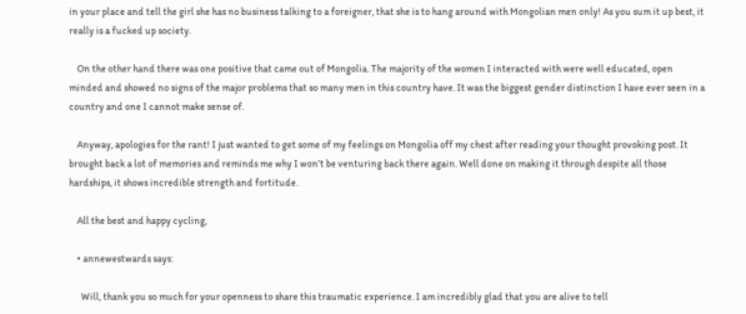in your place and tell the girl she has no business talking to a foreigner, that she is to hang around with Mongolian men only! As you sum it up best, it really is a fucked up society.

    On the other hand there was one positive that came out of Mongolia. The majority of the women I interacted with were well educated, open minded and showed no signs of the major problems that so many men in this country have. It was the biggest gender distinction I have ever seen in a country and one I cannot make sense of.

    Anyway, apologies for the rant! I just wanted to get some of my feelings on Mongolia off my chest after reading your thought provoking post. It brought back a lot of memories and reminds me why I won’t be venturing back there again. Well done on making it through despite all those hardships, it shows incredible strength and fortitude.

    All the best and happy cycling,

    • annewestwards says:

      Will, thank you so much for your openness to share this traumatic experience. I am incredibly glad that you are alive to tell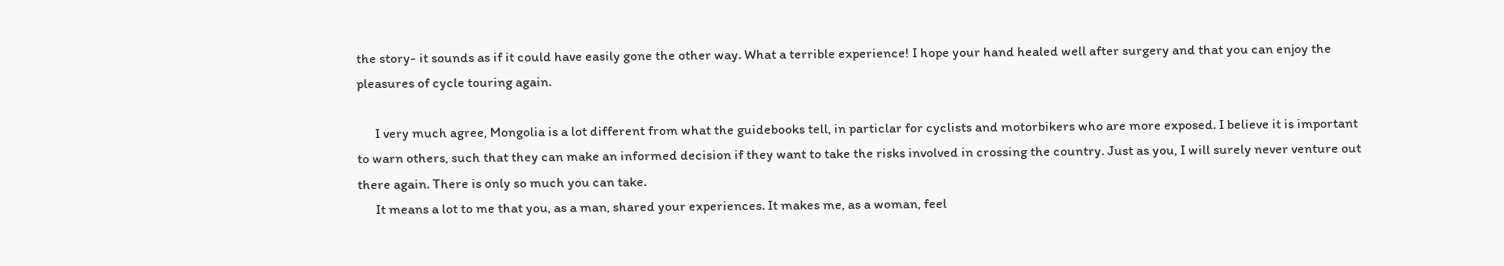the story- it sounds as if it could have easily gone the other way. What a terrible experience! I hope your hand healed well after surgery and that you can enjoy the pleasures of cycle touring again.

      I very much agree, Mongolia is a lot different from what the guidebooks tell, in particlar for cyclists and motorbikers who are more exposed. I believe it is important to warn others, such that they can make an informed decision if they want to take the risks involved in crossing the country. Just as you, I will surely never venture out there again. There is only so much you can take.
      It means a lot to me that you, as a man, shared your experiences. It makes me, as a woman, feel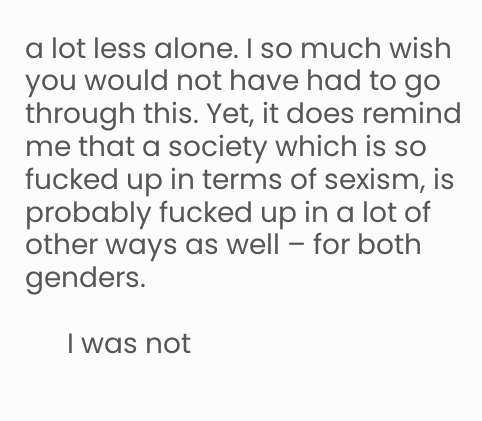a lot less alone. I so much wish you would not have had to go through this. Yet, it does remind me that a society which is so fucked up in terms of sexism, is probably fucked up in a lot of other ways as well – for both genders.

      I was not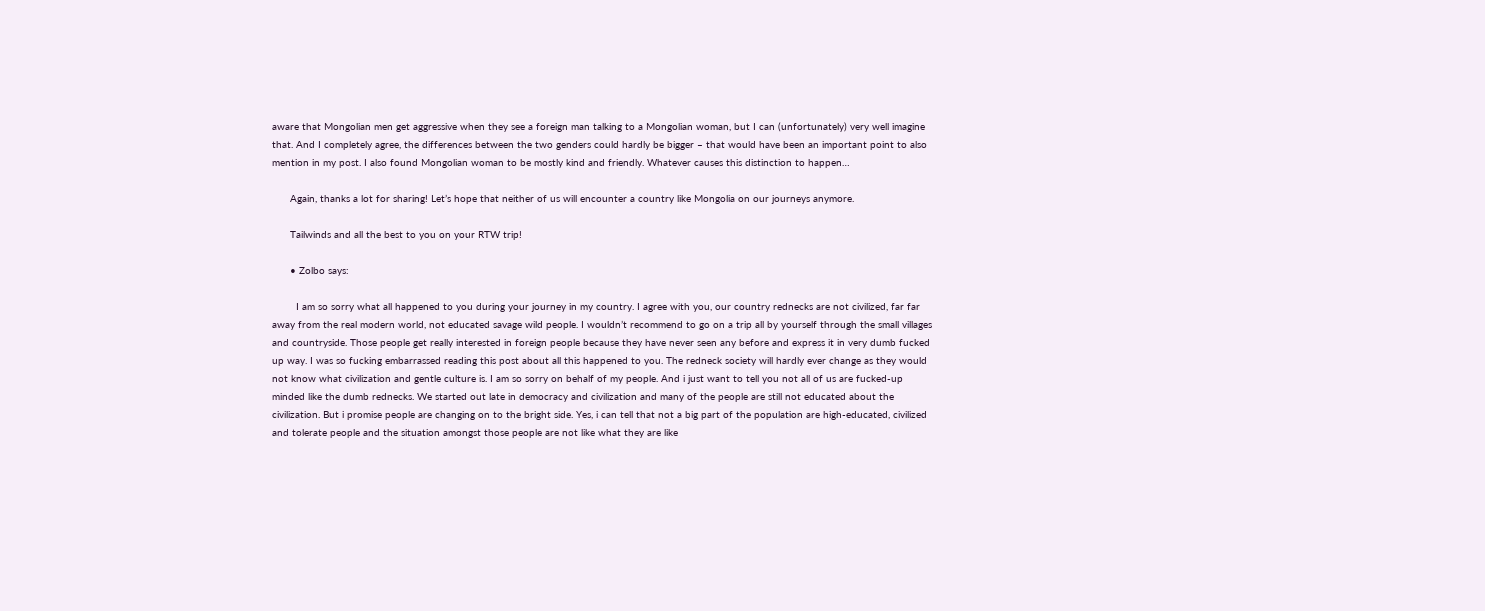aware that Mongolian men get aggressive when they see a foreign man talking to a Mongolian woman, but I can (unfortunately) very well imagine that. And I completely agree, the differences between the two genders could hardly be bigger – that would have been an important point to also mention in my post. I also found Mongolian woman to be mostly kind and friendly. Whatever causes this distinction to happen…

      Again, thanks a lot for sharing! Let’s hope that neither of us will encounter a country like Mongolia on our journeys anymore.

      Tailwinds and all the best to you on your RTW trip!

      • Zolbo says:

        I am so sorry what all happened to you during your journey in my country. I agree with you, our country rednecks are not civilized, far far away from the real modern world, not educated savage wild people. I wouldn’t recommend to go on a trip all by yourself through the small villages and countryside. Those people get really interested in foreign people because they have never seen any before and express it in very dumb fucked up way. I was so fucking embarrassed reading this post about all this happened to you. The redneck society will hardly ever change as they would not know what civilization and gentle culture is. I am so sorry on behalf of my people. And i just want to tell you not all of us are fucked-up minded like the dumb rednecks. We started out late in democracy and civilization and many of the people are still not educated about the civilization. But i promise people are changing on to the bright side. Yes, i can tell that not a big part of the population are high-educated, civilized and tolerate people and the situation amongst those people are not like what they are like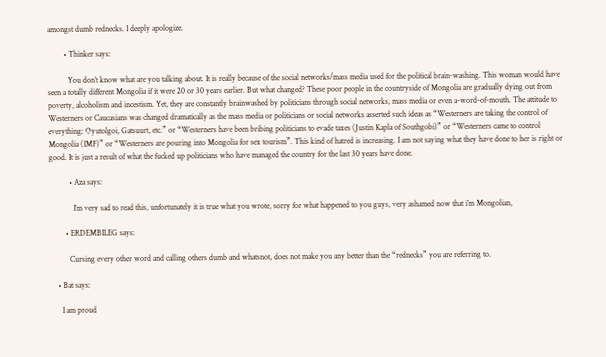amongst dumb rednecks. I deeply apologize.

        • Thinker says:

          You don’t know what are you talking about. It is really because of the social networks/mass media used for the political brain-washing. This woman would have seen a totally different Mongolia if it were 20 or 30 years earlier. But what changed? These poor people in the countryside of Mongolia are gradually dying out from poverty, alcoholism and incestism. Yet, they are constantly brainwashed by politicians through social networks, mass media or even a-word-of-mouth. The attitude to Westerners or Caucasians was changed dramatically as the mass media or politicians or social networks asserted such ideas as “Westerners are taking the control of everything: Oyutolgoi, Gatsuurt, etc.” or “Westerners have been bribing politicians to evade taxes (Justin Kapla of Southgobi)” or “Westerners came to control Mongolia (IMF)” or “Westerners are pouring into Mongolia for sex tourism”. This kind of hatred is increasing. I am not saying what they have done to her is right or good. It is just a result of what the fucked up politicians who have managed the country for the last 30 years have done.

          • Aza says:

            I’m very sad to read this, unfortunately it is true what you wrote, sorry for what happened to you guys, very ashamed now that i’m Mongolian,

        • ERDEMBILEG says:

          Cursing every other word and calling others dumb and whatsnot, does not make you any better than the “rednecks” you are referring to.

    • Bat says:

      I am proud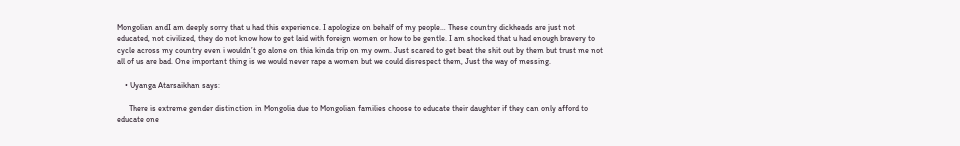Mongolian andI am deeply sorry that u had this experience. I apologize on behalf of my people… These country dickheads are just not educated, not civilized, they do not know how to get laid with foreign women or how to be gentle. I am shocked that u had enough bravery to cycle across my country even i wouldn’t go alone on thia kinda trip on my owm. Just scared to get beat the shit out by them but trust me not all of us are bad. One important thing is we would never rape a women but we could disrespect them, Just the way of messing.

    • Uyanga Atarsaikhan says:

      There is extreme gender distinction in Mongolia due to Mongolian families choose to educate their daughter if they can only afford to educate one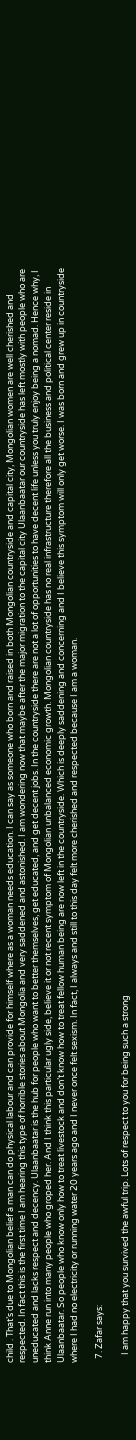child . That’s due to Mongolian belief a man can do physical labour and can provide for himself where as a woman needs education. I can say as someone who born and raised in both Mongolian countryside and capital city, Mongolian women are well cherished and respected. In fact this is the first time I am hearing this type of horrible stories about Mongolia and very saddened and astonished. I am wondering now that maybe after the major migration to the capital city Ulaanbaatar our countryside has left mostly with people who are uneducated and lacks respect and decency. Ulaanbaatar is the hub for people who want to better themselves, get educated, and get decent jobs. In the countryside there are not a lot of opportunities to have decent life unless you truly enjoy being a nomad. Hence why, I think Anne run into many people who groped her. And I think this particular ugly side, believe it or not recent symptom of Mongolian unbalanced economic growth. Mongolian countryside has no real infrastructure therefore all the business and political center reside in Ulaanbaatar. So people who know only how to treat livestock and don’t know how to treat fellow human being are now left in the countryside. Which is deeply saddening and concerning and I believe this symptom will only get worse. I was born and grew up in countryside where I had no electricity or running water 20 years ago and I never once felt sexism. In fact, I always and still to this day felt more cherished and respected because I am a woman.

  7. Zafar says:

    I am happy that you survived the awful trip. Lots of respect to you for being such a strong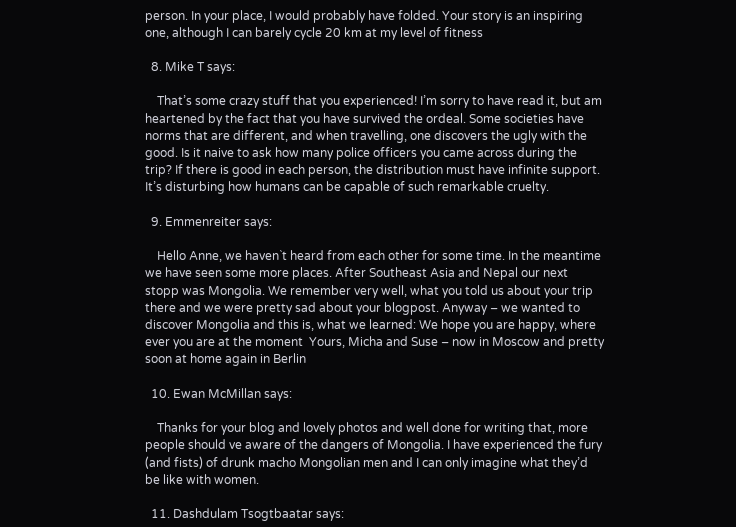person. In your place, I would probably have folded. Your story is an inspiring one, although I can barely cycle 20 km at my level of fitness

  8. Mike T says:

    That’s some crazy stuff that you experienced! I’m sorry to have read it, but am heartened by the fact that you have survived the ordeal. Some societies have norms that are different, and when travelling, one discovers the ugly with the good. Is it naive to ask how many police officers you came across during the trip? If there is good in each person, the distribution must have infinite support. It’s disturbing how humans can be capable of such remarkable cruelty.

  9. Emmenreiter says:

    Hello Anne, we haven`t heard from each other for some time. In the meantime we have seen some more places. After Southeast Asia and Nepal our next stopp was Mongolia. We remember very well, what you told us about your trip there and we were pretty sad about your blogpost. Anyway – we wanted to discover Mongolia and this is, what we learned: We hope you are happy, where ever you are at the moment  Yours, Micha and Suse – now in Moscow and pretty soon at home again in Berlin

  10. Ewan McMillan says:

    Thanks for your blog and lovely photos and well done for writing that, more people should ve aware of the dangers of Mongolia. I have experienced the fury (and fists) of drunk macho Mongolian men and I can only imagine what they’d be like with women.

  11. Dashdulam Tsogtbaatar says: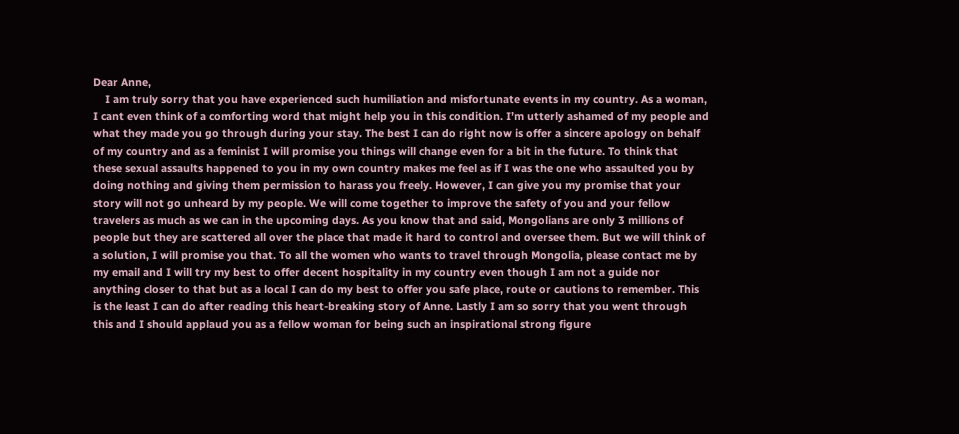Dear Anne,
    I am truly sorry that you have experienced such humiliation and misfortunate events in my country. As a woman, I cant even think of a comforting word that might help you in this condition. I’m utterly ashamed of my people and what they made you go through during your stay. The best I can do right now is offer a sincere apology on behalf of my country and as a feminist I will promise you things will change even for a bit in the future. To think that these sexual assaults happened to you in my own country makes me feel as if I was the one who assaulted you by doing nothing and giving them permission to harass you freely. However, I can give you my promise that your story will not go unheard by my people. We will come together to improve the safety of you and your fellow travelers as much as we can in the upcoming days. As you know that and said, Mongolians are only 3 millions of people but they are scattered all over the place that made it hard to control and oversee them. But we will think of a solution, I will promise you that. To all the women who wants to travel through Mongolia, please contact me by my email and I will try my best to offer decent hospitality in my country even though I am not a guide nor anything closer to that but as a local I can do my best to offer you safe place, route or cautions to remember. This is the least I can do after reading this heart-breaking story of Anne. Lastly I am so sorry that you went through this and I should applaud you as a fellow woman for being such an inspirational strong figure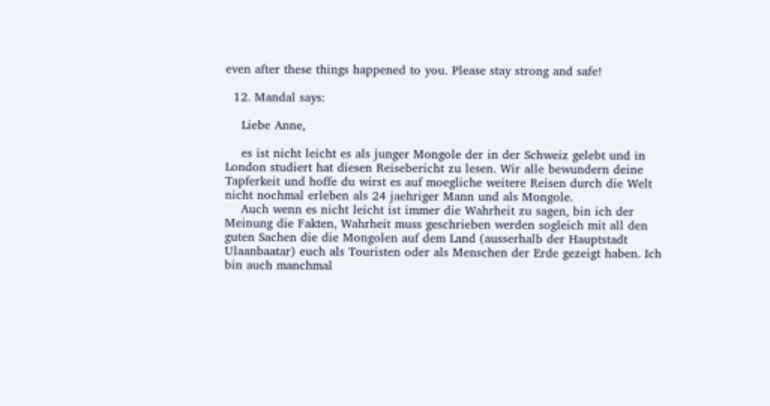even after these things happened to you. Please stay strong and safe!

  12. Mandal says:

    Liebe Anne,

    es ist nicht leicht es als junger Mongole der in der Schweiz gelebt und in London studiert hat diesen Reisebericht zu lesen. Wir alle bewundern deine Tapferkeit und hoffe du wirst es auf moegliche weitere Reisen durch die Welt nicht nochmal erleben als 24 jaehriger Mann und als Mongole.
    Auch wenn es nicht leicht ist immer die Wahrheit zu sagen, bin ich der Meinung die Fakten, Wahrheit muss geschrieben werden sogleich mit all den guten Sachen die die Mongolen auf dem Land (ausserhalb der Hauptstadt Ulaanbaatar) euch als Touristen oder als Menschen der Erde gezeigt haben. Ich bin auch manchmal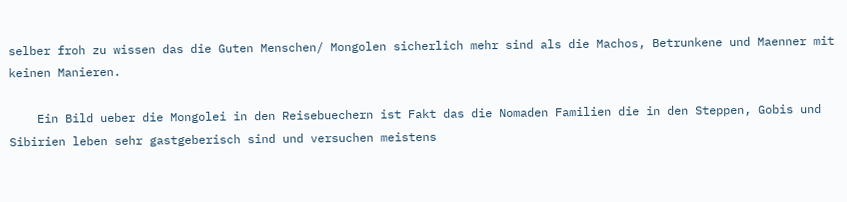selber froh zu wissen das die Guten Menschen/ Mongolen sicherlich mehr sind als die Machos, Betrunkene und Maenner mit keinen Manieren.

    Ein Bild ueber die Mongolei in den Reisebuechern ist Fakt das die Nomaden Familien die in den Steppen, Gobis und Sibirien leben sehr gastgeberisch sind und versuchen meistens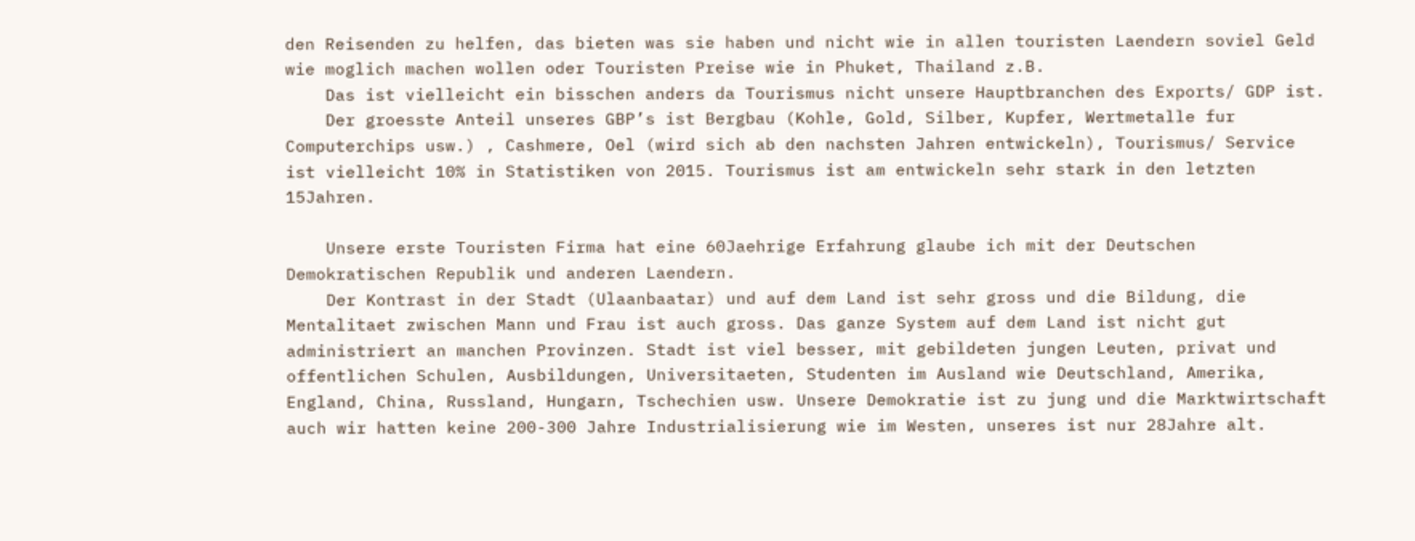den Reisenden zu helfen, das bieten was sie haben und nicht wie in allen touristen Laendern soviel Geld wie moglich machen wollen oder Touristen Preise wie in Phuket, Thailand z.B.
    Das ist vielleicht ein bisschen anders da Tourismus nicht unsere Hauptbranchen des Exports/ GDP ist.
    Der groesste Anteil unseres GBP’s ist Bergbau (Kohle, Gold, Silber, Kupfer, Wertmetalle fur Computerchips usw.) , Cashmere, Oel (wird sich ab den nachsten Jahren entwickeln), Tourismus/ Service ist vielleicht 10% in Statistiken von 2015. Tourismus ist am entwickeln sehr stark in den letzten 15Jahren.

    Unsere erste Touristen Firma hat eine 60Jaehrige Erfahrung glaube ich mit der Deutschen Demokratischen Republik und anderen Laendern.
    Der Kontrast in der Stadt (Ulaanbaatar) und auf dem Land ist sehr gross und die Bildung, die Mentalitaet zwischen Mann und Frau ist auch gross. Das ganze System auf dem Land ist nicht gut administriert an manchen Provinzen. Stadt ist viel besser, mit gebildeten jungen Leuten, privat und offentlichen Schulen, Ausbildungen, Universitaeten, Studenten im Ausland wie Deutschland, Amerika, England, China, Russland, Hungarn, Tschechien usw. Unsere Demokratie ist zu jung und die Marktwirtschaft auch wir hatten keine 200-300 Jahre Industrialisierung wie im Westen, unseres ist nur 28Jahre alt.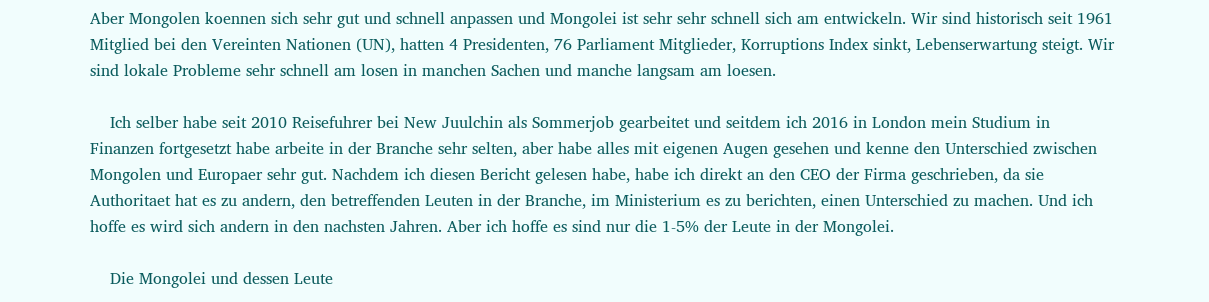Aber Mongolen koennen sich sehr gut und schnell anpassen und Mongolei ist sehr sehr schnell sich am entwickeln. Wir sind historisch seit 1961 Mitglied bei den Vereinten Nationen (UN), hatten 4 Presidenten, 76 Parliament Mitglieder, Korruptions Index sinkt, Lebenserwartung steigt. Wir sind lokale Probleme sehr schnell am losen in manchen Sachen und manche langsam am loesen.

    Ich selber habe seit 2010 Reisefuhrer bei New Juulchin als Sommerjob gearbeitet und seitdem ich 2016 in London mein Studium in Finanzen fortgesetzt habe arbeite in der Branche sehr selten, aber habe alles mit eigenen Augen gesehen und kenne den Unterschied zwischen Mongolen und Europaer sehr gut. Nachdem ich diesen Bericht gelesen habe, habe ich direkt an den CEO der Firma geschrieben, da sie Authoritaet hat es zu andern, den betreffenden Leuten in der Branche, im Ministerium es zu berichten, einen Unterschied zu machen. Und ich hoffe es wird sich andern in den nachsten Jahren. Aber ich hoffe es sind nur die 1-5% der Leute in der Mongolei.

    Die Mongolei und dessen Leute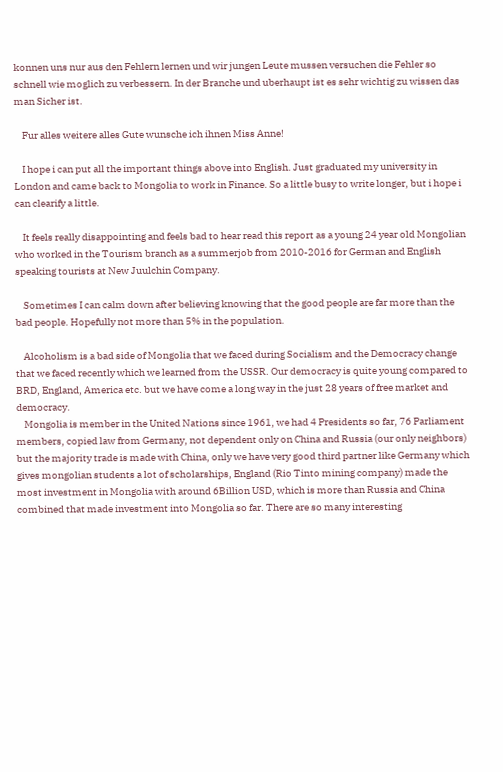konnen uns nur aus den Fehlern lernen und wir jungen Leute mussen versuchen die Fehler so schnell wie moglich zu verbessern. In der Branche und uberhaupt ist es sehr wichtig zu wissen das man Sicher ist.

    Fur alles weitere alles Gute wunsche ich ihnen Miss Anne!

    I hope i can put all the important things above into English. Just graduated my university in London and came back to Mongolia to work in Finance. So a little busy to write longer, but i hope i can clearify a little.

    It feels really disappointing and feels bad to hear read this report as a young 24 year old Mongolian who worked in the Tourism branch as a summerjob from 2010-2016 for German and English speaking tourists at New Juulchin Company.

    Sometimes I can calm down after believing knowing that the good people are far more than the bad people. Hopefully not more than 5% in the population.

    Alcoholism is a bad side of Mongolia that we faced during Socialism and the Democracy change that we faced recently which we learned from the USSR. Our democracy is quite young compared to BRD, England, America etc. but we have come a long way in the just 28 years of free market and democracy.
    Mongolia is member in the United Nations since 1961, we had 4 Presidents so far, 76 Parliament members, copied law from Germany, not dependent only on China and Russia (our only neighbors) but the majority trade is made with China, only we have very good third partner like Germany which gives mongolian students a lot of scholarships, England (Rio Tinto mining company) made the most investment in Mongolia with around 6Billion USD, which is more than Russia and China combined that made investment into Mongolia so far. There are so many interesting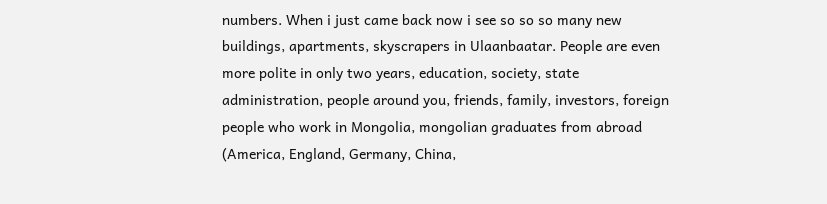numbers. When i just came back now i see so so so many new buildings, apartments, skyscrapers in Ulaanbaatar. People are even more polite in only two years, education, society, state administration, people around you, friends, family, investors, foreign people who work in Mongolia, mongolian graduates from abroad (America, England, Germany, China,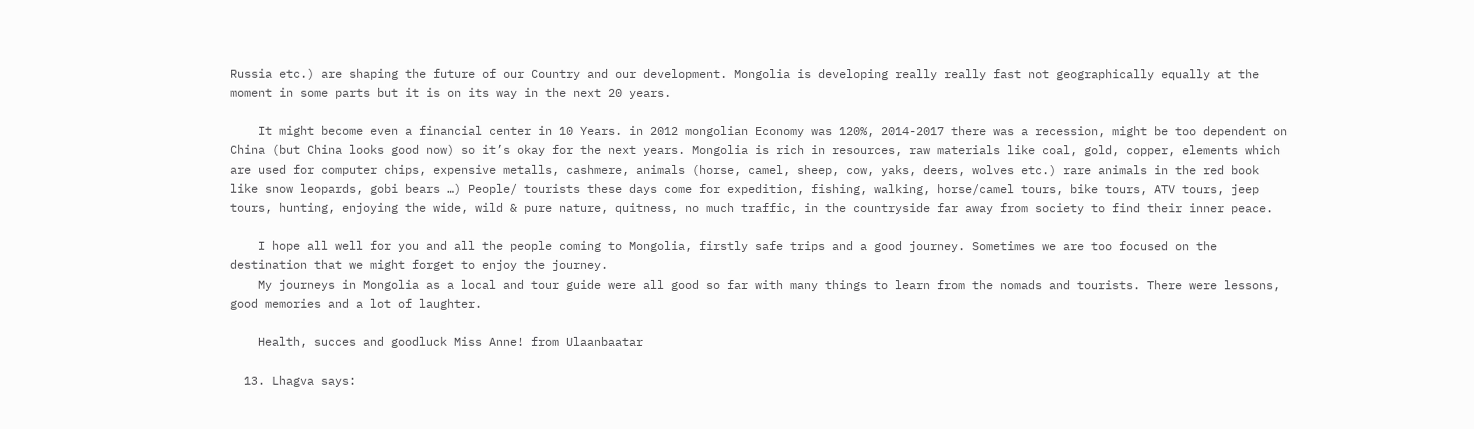Russia etc.) are shaping the future of our Country and our development. Mongolia is developing really really fast not geographically equally at the moment in some parts but it is on its way in the next 20 years.

    It might become even a financial center in 10 Years. in 2012 mongolian Economy was 120%, 2014-2017 there was a recession, might be too dependent on China (but China looks good now) so it’s okay for the next years. Mongolia is rich in resources, raw materials like coal, gold, copper, elements which are used for computer chips, expensive metalls, cashmere, animals (horse, camel, sheep, cow, yaks, deers, wolves etc.) rare animals in the red book like snow leopards, gobi bears …) People/ tourists these days come for expedition, fishing, walking, horse/camel tours, bike tours, ATV tours, jeep tours, hunting, enjoying the wide, wild & pure nature, quitness, no much traffic, in the countryside far away from society to find their inner peace.

    I hope all well for you and all the people coming to Mongolia, firstly safe trips and a good journey. Sometimes we are too focused on the destination that we might forget to enjoy the journey.
    My journeys in Mongolia as a local and tour guide were all good so far with many things to learn from the nomads and tourists. There were lessons, good memories and a lot of laughter.

    Health, succes and goodluck Miss Anne! from Ulaanbaatar

  13. Lhagva says: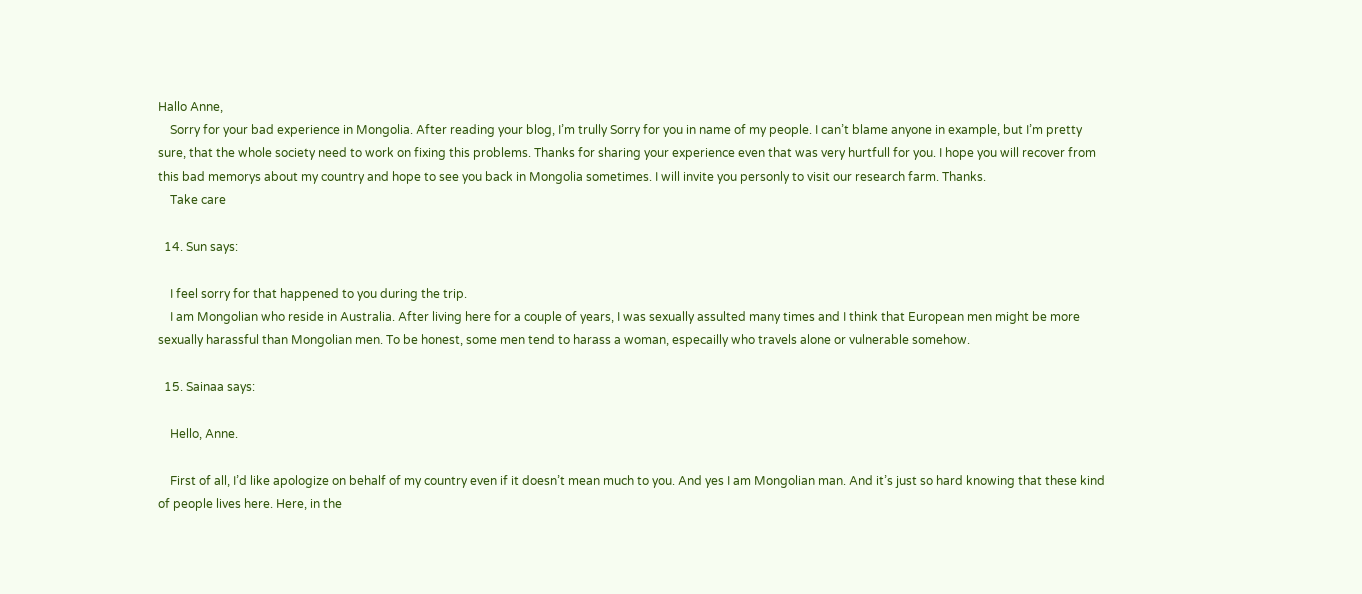Hallo Anne,
    Sorry for your bad experience in Mongolia. After reading your blog, I’m trully Sorry for you in name of my people. I can’t blame anyone in example, but I’m pretty sure, that the whole society need to work on fixing this problems. Thanks for sharing your experience even that was very hurtfull for you. I hope you will recover from this bad memorys about my country and hope to see you back in Mongolia sometimes. I will invite you personly to visit our research farm. Thanks.
    Take care

  14. Sun says:

    I feel sorry for that happened to you during the trip.
    I am Mongolian who reside in Australia. After living here for a couple of years, I was sexually assulted many times and I think that European men might be more sexually harassful than Mongolian men. To be honest, some men tend to harass a woman, especailly who travels alone or vulnerable somehow.

  15. Sainaa says:

    Hello, Anne.

    First of all, I’d like apologize on behalf of my country even if it doesn’t mean much to you. And yes I am Mongolian man. And it’s just so hard knowing that these kind of people lives here. Here, in the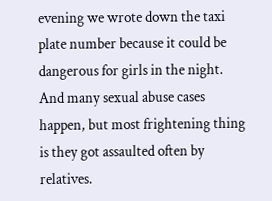evening we wrote down the taxi plate number because it could be dangerous for girls in the night. And many sexual abuse cases happen, but most frightening thing is they got assaulted often by relatives.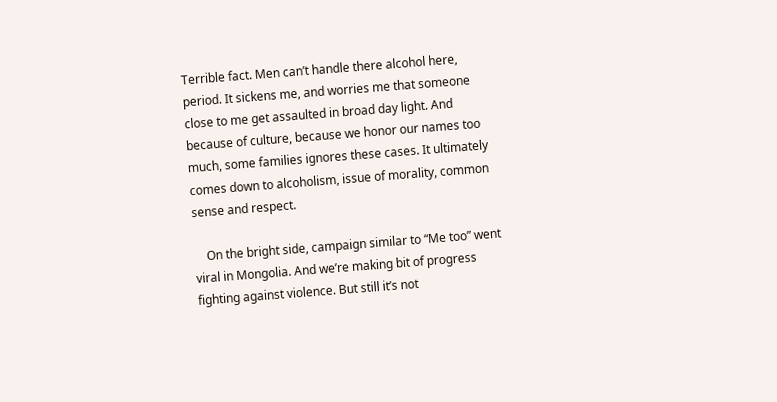Terrible fact. Men can’t handle there alcohol here, period. It sickens me, and worries me that someone close to me get assaulted in broad day light. And because of culture, because we honor our names too much, some families ignores these cases. It ultimately comes down to alcoholism, issue of morality, common sense and respect.

    On the bright side, campaign similar to “Me too” went viral in Mongolia. And we’re making bit of progress fighting against violence. But still it’s not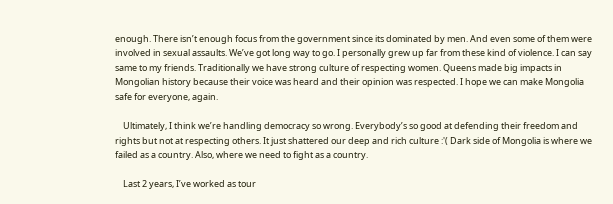enough. There isn’t enough focus from the government since its dominated by men. And even some of them were involved in sexual assaults. We’ve got long way to go. I personally grew up far from these kind of violence. I can say same to my friends. Traditionally we have strong culture of respecting women. Queens made big impacts in Mongolian history because their voice was heard and their opinion was respected. I hope we can make Mongolia safe for everyone, again.

    Ultimately, I think we’re handling democracy so wrong. Everybody’s so good at defending their freedom and rights but not at respecting others. It just shattered our deep and rich culture :'( Dark side of Mongolia is where we failed as a country. Also, where we need to fight as a country.

    Last 2 years, I’ve worked as tour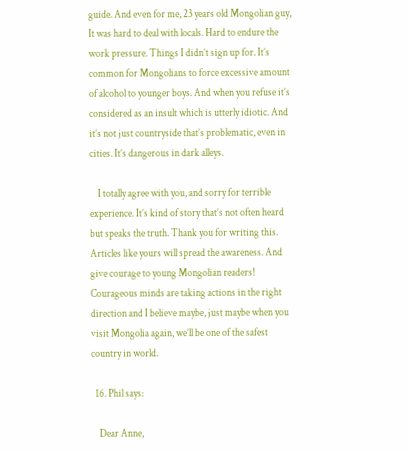guide. And even for me, 23 years old Mongolian guy, It was hard to deal with locals. Hard to endure the work pressure. Things I didn’t sign up for. It’s common for Mongolians to force excessive amount of alcohol to younger boys. And when you refuse it’s considered as an insult which is utterly idiotic. And it’s not just countryside that’s problematic, even in cities. It’s dangerous in dark alleys.

    I totally agree with you, and sorry for terrible experience. It’s kind of story that’s not often heard but speaks the truth. Thank you for writing this. Articles like yours will spread the awareness. And give courage to young Mongolian readers! Courageous minds are taking actions in the right direction and I believe maybe, just maybe when you visit Mongolia again, we’ll be one of the safest country in world.

  16. Phil says:

    Dear Anne,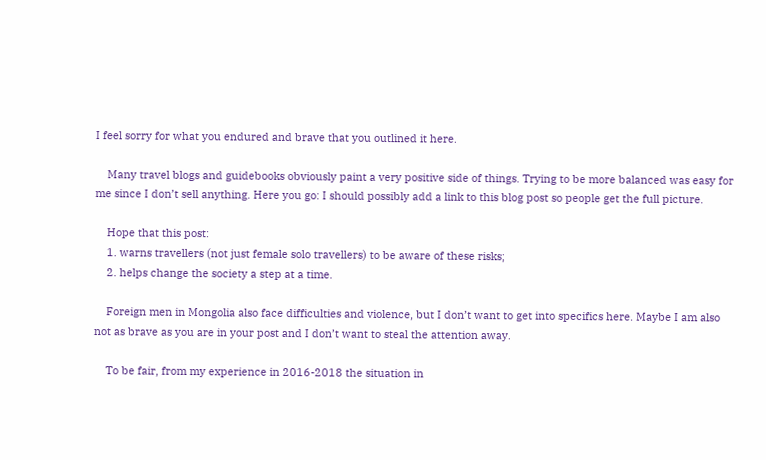I feel sorry for what you endured and brave that you outlined it here.

    Many travel blogs and guidebooks obviously paint a very positive side of things. Trying to be more balanced was easy for me since I don’t sell anything. Here you go: I should possibly add a link to this blog post so people get the full picture.

    Hope that this post:
    1. warns travellers (not just female solo travellers) to be aware of these risks;
    2. helps change the society a step at a time.

    Foreign men in Mongolia also face difficulties and violence, but I don’t want to get into specifics here. Maybe I am also not as brave as you are in your post and I don’t want to steal the attention away.

    To be fair, from my experience in 2016-2018 the situation in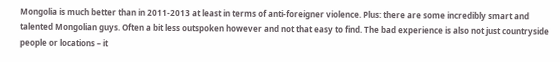Mongolia is much better than in 2011-2013 at least in terms of anti-foreigner violence. Plus: there are some incredibly smart and talented Mongolian guys. Often a bit less outspoken however and not that easy to find. The bad experience is also not just countryside people or locations – it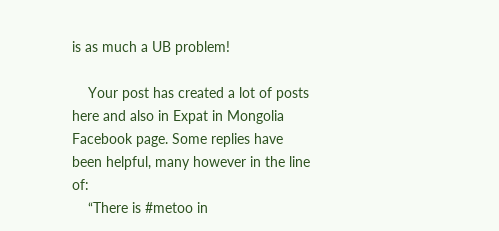is as much a UB problem!

    Your post has created a lot of posts here and also in Expat in Mongolia Facebook page. Some replies have been helpful, many however in the line of:
    “There is #metoo in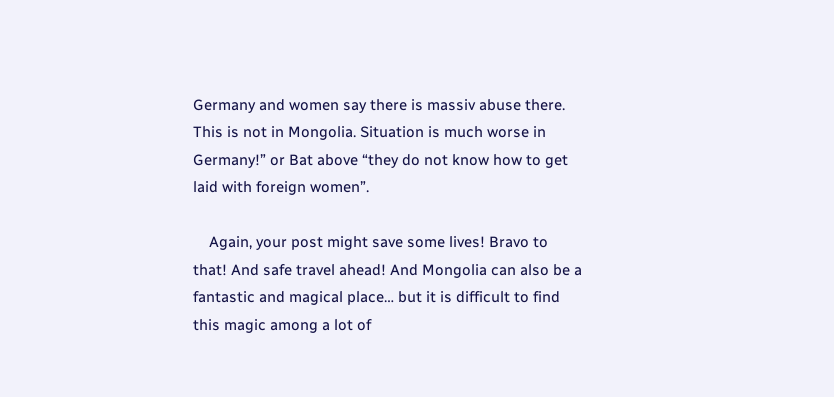Germany and women say there is massiv abuse there. This is not in Mongolia. Situation is much worse in Germany!” or Bat above “they do not know how to get laid with foreign women”.

    Again, your post might save some lives! Bravo to that! And safe travel ahead! And Mongolia can also be a fantastic and magical place… but it is difficult to find this magic among a lot of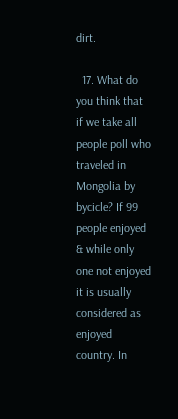dirt.

  17. What do you think that if we take all people poll who traveled in Mongolia by bycicle? If 99 people enjoyed & while only one not enjoyed it is usually considered as enjoyed country. In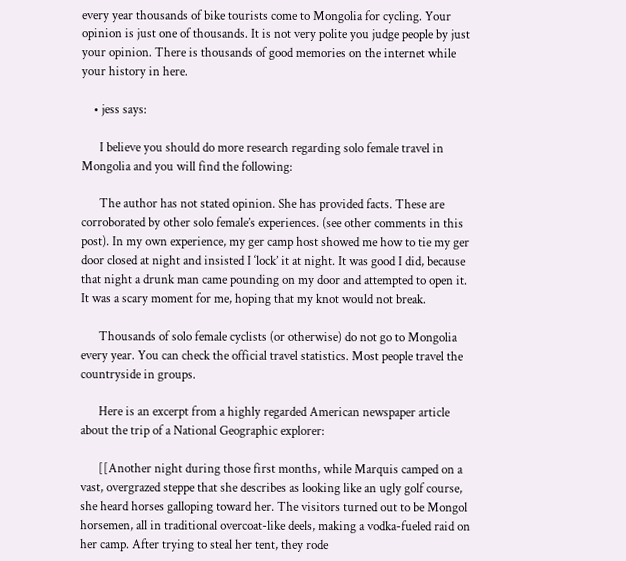every year thousands of bike tourists come to Mongolia for cycling. Your opinion is just one of thousands. It is not very polite you judge people by just your opinion. There is thousands of good memories on the internet while your history in here.

    • jess says:

      I believe you should do more research regarding solo female travel in Mongolia and you will find the following:

      The author has not stated opinion. She has provided facts. These are corroborated by other solo female’s experiences. (see other comments in this post). In my own experience, my ger camp host showed me how to tie my ger door closed at night and insisted I ‘lock’ it at night. It was good I did, because that night a drunk man came pounding on my door and attempted to open it. It was a scary moment for me, hoping that my knot would not break.

      Thousands of solo female cyclists (or otherwise) do not go to Mongolia every year. You can check the official travel statistics. Most people travel the countryside in groups.

      Here is an excerpt from a highly regarded American newspaper article about the trip of a National Geographic explorer:

      [[Another night during those first months, while Marquis camped on a vast, overgrazed steppe that she describes as looking like an ugly golf course, she heard horses galloping toward her. The visitors turned out to be Mongol horsemen, all in traditional overcoat-like deels, making a vodka-fueled raid on her camp. After trying to steal her tent, they rode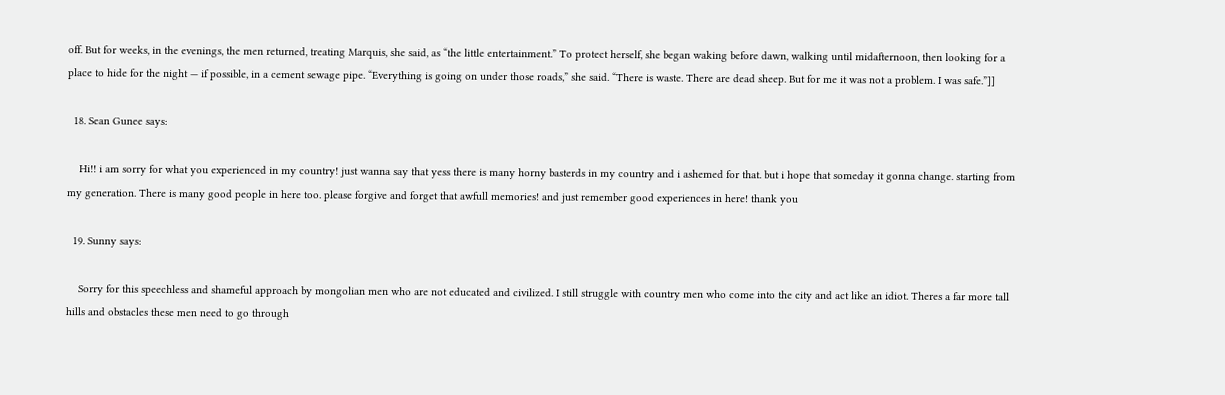off. But for weeks, in the evenings, the men returned, treating Marquis, she said, as “the little entertainment.” To protect herself, she began waking before dawn, walking until midafternoon, then looking for a place to hide for the night — if possible, in a cement sewage pipe. “Everything is going on under those roads,” she said. “There is waste. There are dead sheep. But for me it was not a problem. I was safe.”]]

  18. Sean Gunee says:

    Hi!! i am sorry for what you experienced in my country! just wanna say that yess there is many horny basterds in my country and i ashemed for that. but i hope that someday it gonna change. starting from my generation. There is many good people in here too. please forgive and forget that awfull memories! and just remember good experiences in here! thank you

  19. Sunny says:

    Sorry for this speechless and shameful approach by mongolian men who are not educated and civilized. I still struggle with country men who come into the city and act like an idiot. Theres a far more tall hills and obstacles these men need to go through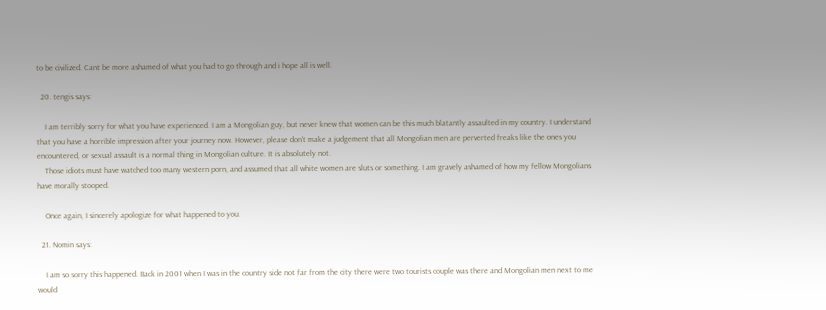to be civilized. Cant be more ashamed of what you had to go through and i hope all is well.

  20. tengis says:

    I am terribly sorry for what you have experienced. I am a Mongolian guy, but never knew that women can be this much blatantly assaulted in my country. I understand that you have a horrible impression after your journey now. However, please don’t make a judgement that all Mongolian men are perverted freaks like the ones you encountered, or sexual assault is a normal thing in Mongolian culture. It is absolutely not.
    Those idiots must have watched too many western porn, and assumed that all white women are sluts or something. I am gravely ashamed of how my fellow Mongolians have morally stooped.

    Once again, I sincerely apologize for what happened to you.

  21. Nomin says:

    I am so sorry this happened. Back in 2001 when I was in the country side not far from the city there were two tourists couple was there and Mongolian men next to me would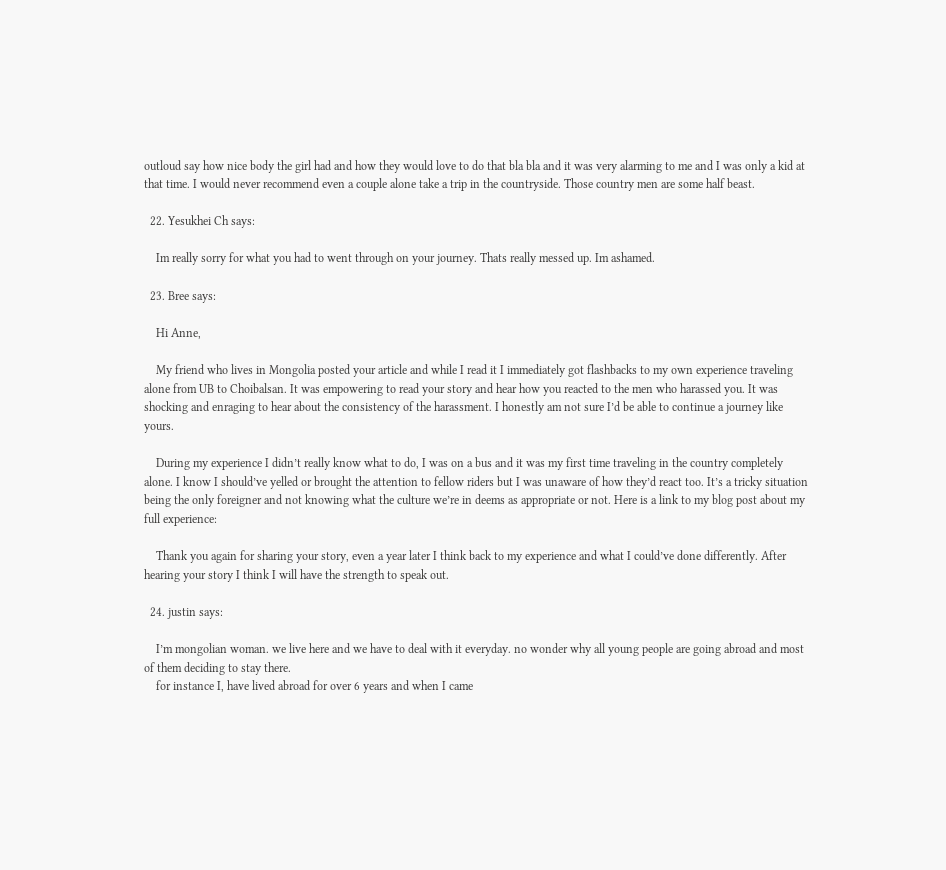outloud say how nice body the girl had and how they would love to do that bla bla and it was very alarming to me and I was only a kid at that time. I would never recommend even a couple alone take a trip in the countryside. Those country men are some half beast.

  22. Yesukhei Ch says:

    Im really sorry for what you had to went through on your journey. Thats really messed up. Im ashamed.

  23. Bree says:

    Hi Anne,

    My friend who lives in Mongolia posted your article and while I read it I immediately got flashbacks to my own experience traveling alone from UB to Choibalsan. It was empowering to read your story and hear how you reacted to the men who harassed you. It was shocking and enraging to hear about the consistency of the harassment. I honestly am not sure I’d be able to continue a journey like yours.

    During my experience I didn’t really know what to do, I was on a bus and it was my first time traveling in the country completely alone. I know I should’ve yelled or brought the attention to fellow riders but I was unaware of how they’d react too. It’s a tricky situation being the only foreigner and not knowing what the culture we’re in deems as appropriate or not. Here is a link to my blog post about my full experience:

    Thank you again for sharing your story, even a year later I think back to my experience and what I could’ve done differently. After hearing your story I think I will have the strength to speak out.

  24. justin says:

    I’m mongolian woman. we live here and we have to deal with it everyday. no wonder why all young people are going abroad and most of them deciding to stay there.
    for instance I, have lived abroad for over 6 years and when I came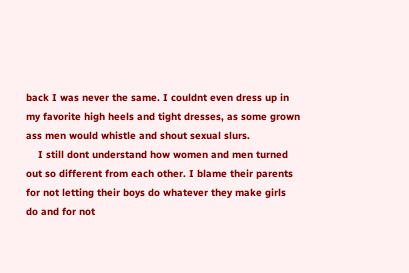back I was never the same. I couldnt even dress up in my favorite high heels and tight dresses, as some grown ass men would whistle and shout sexual slurs.
    I still dont understand how women and men turned out so different from each other. I blame their parents for not letting their boys do whatever they make girls do and for not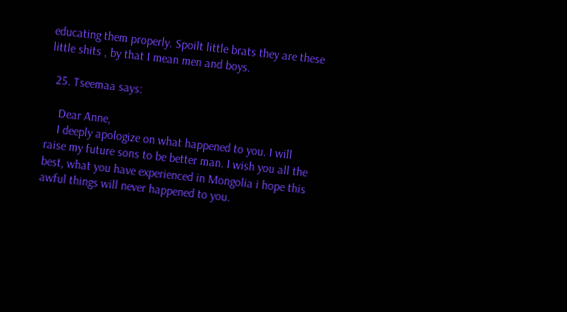educating them properly. Spoilt little brats they are these little shits , by that I mean men and boys.

  25. Tseemaa says:

    Dear Anne,
    I deeply apologize on what happened to you. I will raise my future sons to be better man. I wish you all the best, what you have experienced in Mongolia i hope this awful things will never happened to you.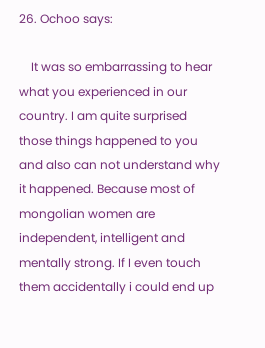26. Ochoo says:

    It was so embarrassing to hear what you experienced in our country. I am quite surprised those things happened to you and also can not understand why it happened. Because most of mongolian women are independent, intelligent and mentally strong. If I even touch them accidentally i could end up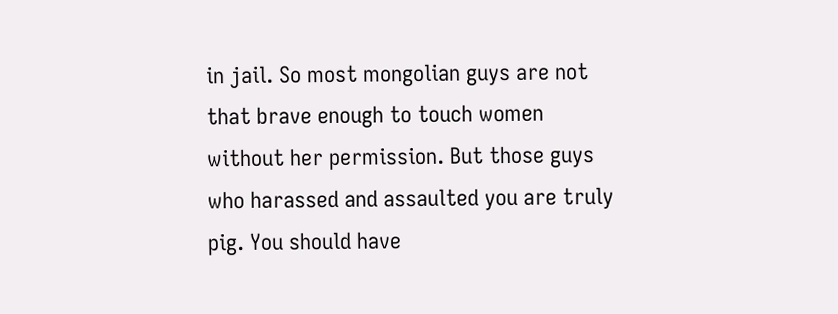in jail. So most mongolian guys are not that brave enough to touch women without her permission. But those guys who harassed and assaulted you are truly pig. You should have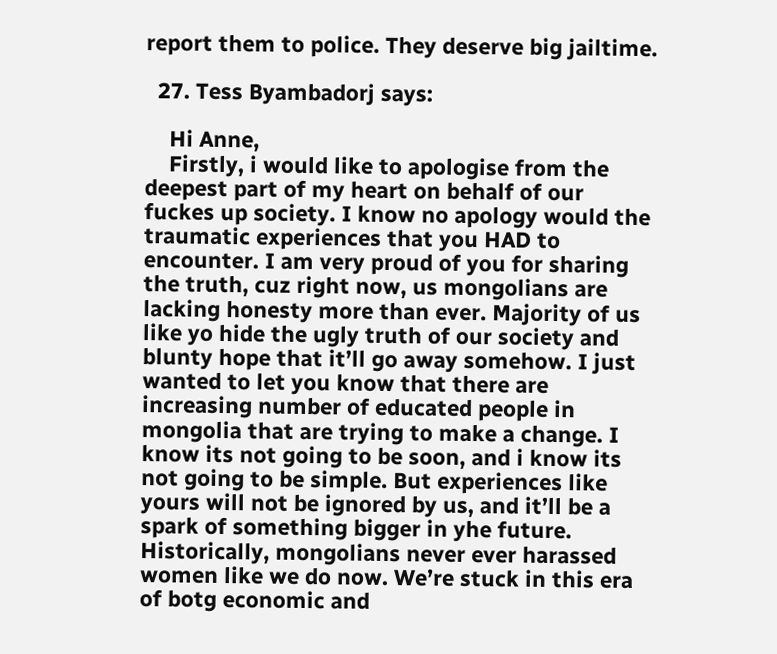report them to police. They deserve big jailtime.

  27. Tess Byambadorj says:

    Hi Anne,
    Firstly, i would like to apologise from the deepest part of my heart on behalf of our fuckes up society. I know no apology would the traumatic experiences that you HAD to encounter. I am very proud of you for sharing the truth, cuz right now, us mongolians are lacking honesty more than ever. Majority of us like yo hide the ugly truth of our society and blunty hope that it’ll go away somehow. I just wanted to let you know that there are increasing number of educated people in mongolia that are trying to make a change. I know its not going to be soon, and i know its not going to be simple. But experiences like yours will not be ignored by us, and it’ll be a spark of something bigger in yhe future. Historically, mongolians never ever harassed women like we do now. We’re stuck in this era of botg economic and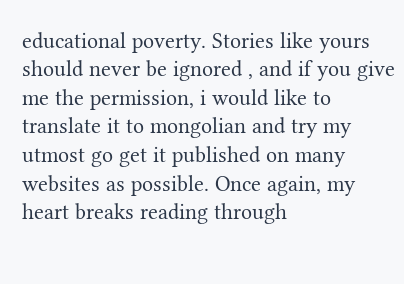educational poverty. Stories like yours should never be ignored , and if you give me the permission, i would like to translate it to mongolian and try my utmost go get it published on many websites as possible. Once again, my heart breaks reading through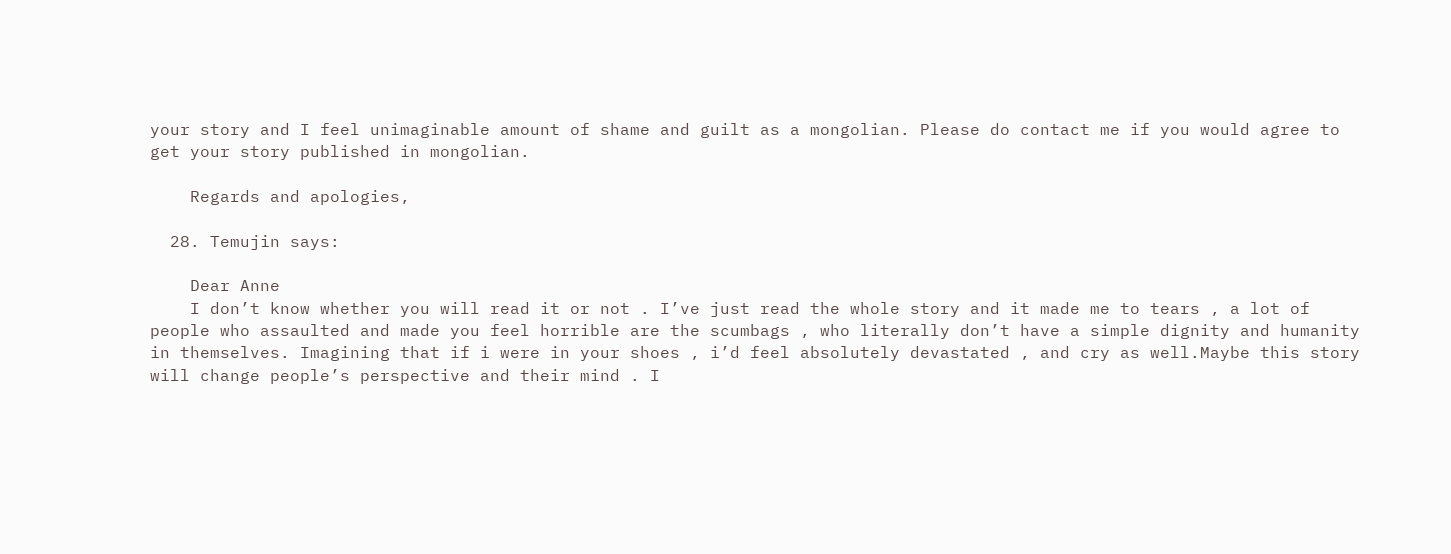your story and I feel unimaginable amount of shame and guilt as a mongolian. Please do contact me if you would agree to get your story published in mongolian.

    Regards and apologies,

  28. Temujin says:

    Dear Anne
    I don’t know whether you will read it or not . I’ve just read the whole story and it made me to tears , a lot of people who assaulted and made you feel horrible are the scumbags , who literally don’t have a simple dignity and humanity in themselves. Imagining that if i were in your shoes , i’d feel absolutely devastated , and cry as well.Maybe this story will change people’s perspective and their mind . I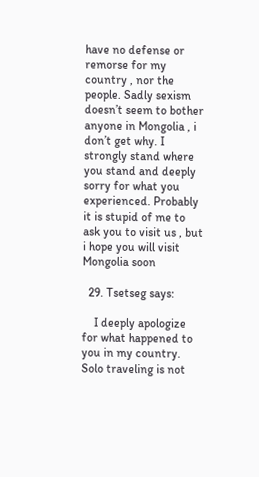have no defense or remorse for my country , nor the people. Sadly sexism doesn’t seem to bother anyone in Mongolia , i don’t get why. I strongly stand where you stand and deeply sorry for what you experienced. Probably it is stupid of me to ask you to visit us , but i hope you will visit Mongolia soon

  29. Tsetseg says:

    I deeply apologize for what happened to you in my country. Solo traveling is not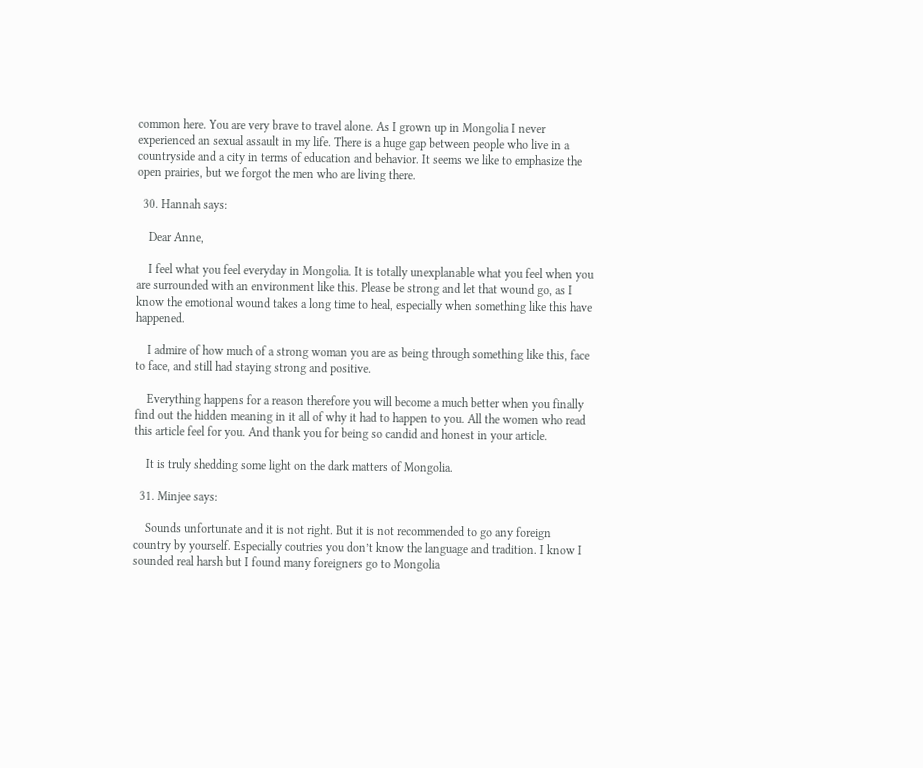common here. You are very brave to travel alone. As I grown up in Mongolia I never experienced an sexual assault in my life. There is a huge gap between people who live in a countryside and a city in terms of education and behavior. It seems we like to emphasize the open prairies, but we forgot the men who are living there.

  30. Hannah says:

    Dear Anne,

    I feel what you feel everyday in Mongolia. It is totally unexplanable what you feel when you are surrounded with an environment like this. Please be strong and let that wound go, as I know the emotional wound takes a long time to heal, especially when something like this have happened.

    I admire of how much of a strong woman you are as being through something like this, face to face, and still had staying strong and positive.

    Everything happens for a reason therefore you will become a much better when you finally find out the hidden meaning in it all of why it had to happen to you. All the women who read this article feel for you. And thank you for being so candid and honest in your article.

    It is truly shedding some light on the dark matters of Mongolia.

  31. Minjee says:

    Sounds unfortunate and it is not right. But it is not recommended to go any foreign country by yourself. Especially coutries you don’t know the language and tradition. I know I sounded real harsh but I found many foreigners go to Mongolia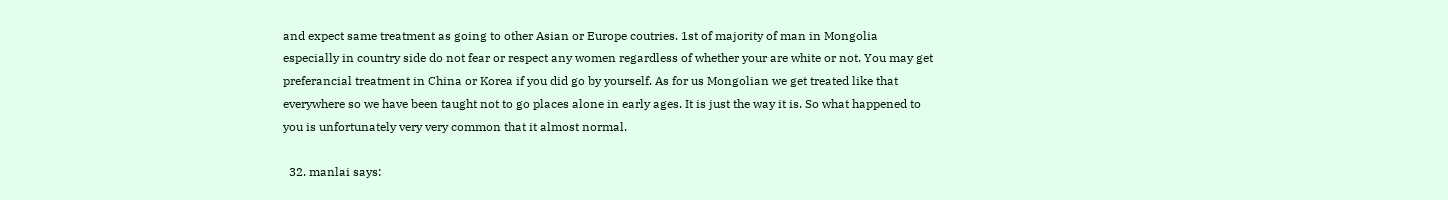and expect same treatment as going to other Asian or Europe coutries. 1st of majority of man in Mongolia especially in country side do not fear or respect any women regardless of whether your are white or not. You may get preferancial treatment in China or Korea if you did go by yourself. As for us Mongolian we get treated like that everywhere so we have been taught not to go places alone in early ages. It is just the way it is. So what happened to you is unfortunately very very common that it almost normal.

  32. manlai says: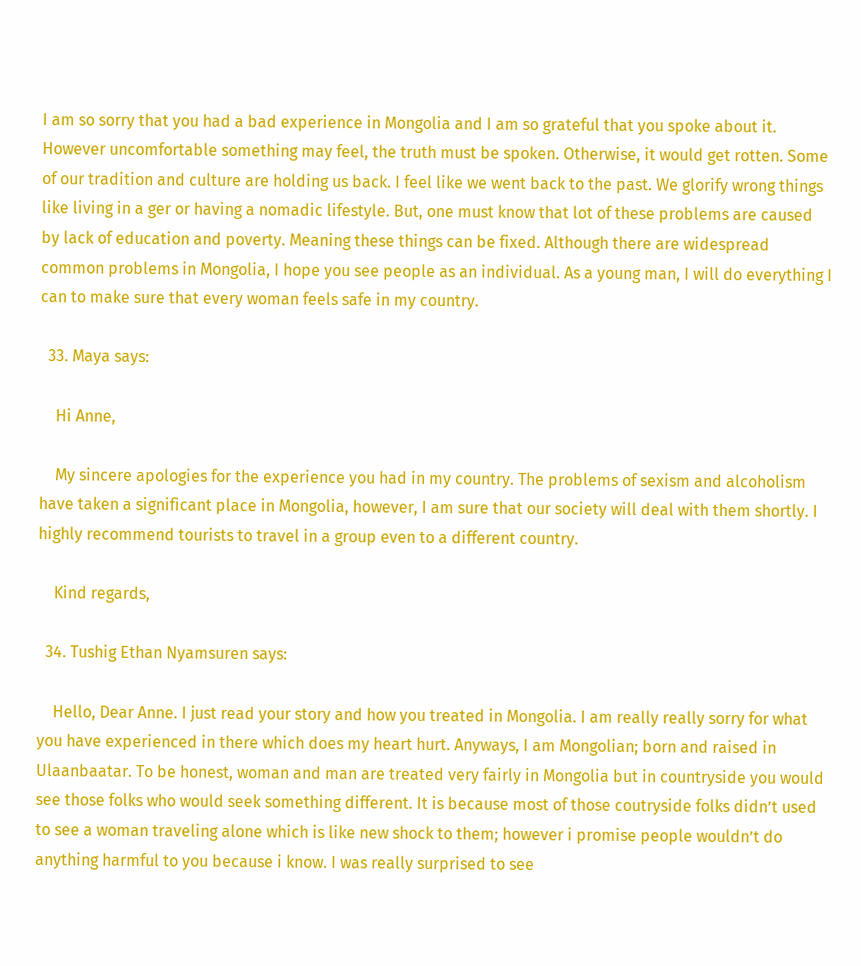I am so sorry that you had a bad experience in Mongolia and I am so grateful that you spoke about it. However uncomfortable something may feel, the truth must be spoken. Otherwise, it would get rotten. Some of our tradition and culture are holding us back. I feel like we went back to the past. We glorify wrong things like living in a ger or having a nomadic lifestyle. But, one must know that lot of these problems are caused by lack of education and poverty. Meaning these things can be fixed. Although there are widespread common problems in Mongolia, I hope you see people as an individual. As a young man, I will do everything I can to make sure that every woman feels safe in my country.

  33. Maya says:

    Hi Anne,

    My sincere apologies for the experience you had in my country. The problems of sexism and alcoholism have taken a significant place in Mongolia, however, I am sure that our society will deal with them shortly. I highly recommend tourists to travel in a group even to a different country.

    Kind regards,

  34. Tushig Ethan Nyamsuren says:

    Hello, Dear Anne. I just read your story and how you treated in Mongolia. I am really really sorry for what you have experienced in there which does my heart hurt. Anyways, I am Mongolian; born and raised in Ulaanbaatar. To be honest, woman and man are treated very fairly in Mongolia but in countryside you would see those folks who would seek something different. It is because most of those coutryside folks didn’t used to see a woman traveling alone which is like new shock to them; however i promise people wouldn’t do anything harmful to you because i know. I was really surprised to see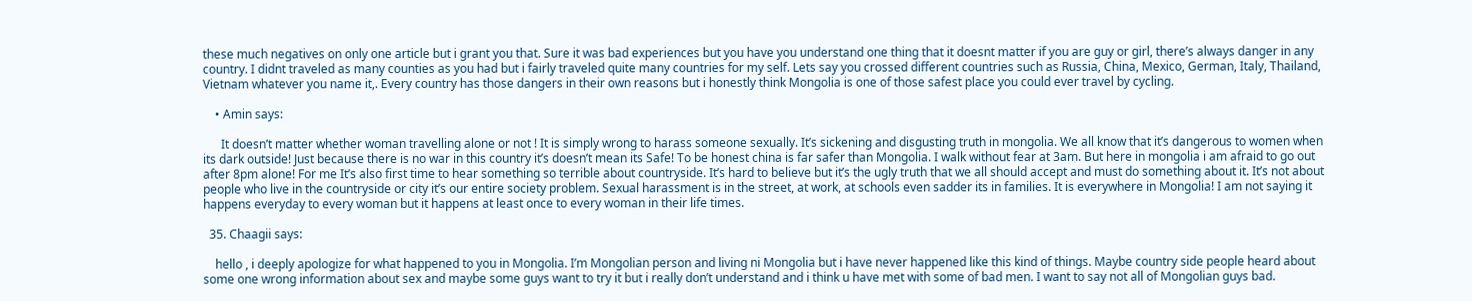these much negatives on only one article but i grant you that. Sure it was bad experiences but you have you understand one thing that it doesnt matter if you are guy or girl, there’s always danger in any country. I didnt traveled as many counties as you had but i fairly traveled quite many countries for my self. Lets say you crossed different countries such as Russia, China, Mexico, German, Italy, Thailand, Vietnam whatever you name it,. Every country has those dangers in their own reasons but i honestly think Mongolia is one of those safest place you could ever travel by cycling.

    • Amin says:

      It doesn’t matter whether woman travelling alone or not ! It is simply wrong to harass someone sexually. It’s sickening and disgusting truth in mongolia. We all know that it’s dangerous to women when its dark outside! Just because there is no war in this country it’s doesn’t mean its Safe! To be honest china is far safer than Mongolia. I walk without fear at 3am. But here in mongolia i am afraid to go out after 8pm alone! For me It’s also first time to hear something so terrible about countryside. It’s hard to believe but it’s the ugly truth that we all should accept and must do something about it. It’s not about people who live in the countryside or city it’s our entire society problem. Sexual harassment is in the street, at work, at schools even sadder its in families. It is everywhere in Mongolia! I am not saying it happens everyday to every woman but it happens at least once to every woman in their life times.

  35. Chaagii says:

    hello , i deeply apologize for what happened to you in Mongolia. I’m Mongolian person and living ni Mongolia but i have never happened like this kind of things. Maybe country side people heard about some one wrong information about sex and maybe some guys want to try it but i really don’t understand and i think u have met with some of bad men. I want to say not all of Mongolian guys bad.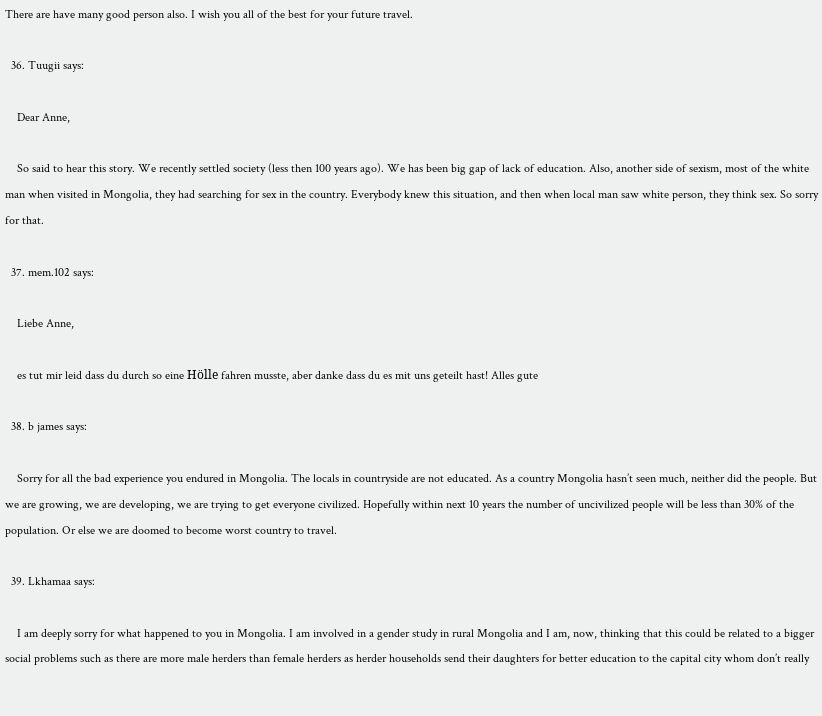There are have many good person also. I wish you all of the best for your future travel.

  36. Tuugii says:

    Dear Anne,

    So said to hear this story. We recently settled society (less then 100 years ago). We has been big gap of lack of education. Also, another side of sexism, most of the white man when visited in Mongolia, they had searching for sex in the country. Everybody knew this situation, and then when local man saw white person, they think sex. So sorry for that.

  37. mem.102 says:

    Liebe Anne,

    es tut mir leid dass du durch so eine Hölle fahren musste, aber danke dass du es mit uns geteilt hast! Alles gute

  38. b james says:

    Sorry for all the bad experience you endured in Mongolia. The locals in countryside are not educated. As a country Mongolia hasn’t seen much, neither did the people. But we are growing, we are developing, we are trying to get everyone civilized. Hopefully within next 10 years the number of uncivilized people will be less than 30% of the population. Or else we are doomed to become worst country to travel.

  39. Lkhamaa says:

    I am deeply sorry for what happened to you in Mongolia. I am involved in a gender study in rural Mongolia and I am, now, thinking that this could be related to a bigger social problems such as there are more male herders than female herders as herder households send their daughters for better education to the capital city whom don’t really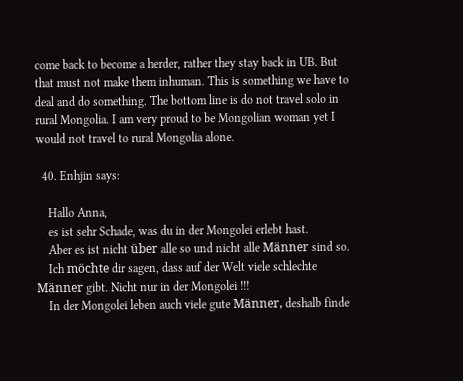come back to become a herder, rather they stay back in UB. But that must not make them inhuman. This is something we have to deal and do something. The bottom line is do not travel solo in rural Mongolia. I am very proud to be Mongolian woman yet I would not travel to rural Mongolia alone.

  40. Enhjin says:

    Hallo Anna,
    es ist sehr Schade, was du in der Mongolei erlebt hast.
    Aber es ist nicht über alle so und nicht alle Männer sind so.
    Ich möchte dir sagen, dass auf der Welt viele schlechte Männer gibt. Nicht nur in der Mongolei !!!
    In der Mongolei leben auch viele gute Männer, deshalb finde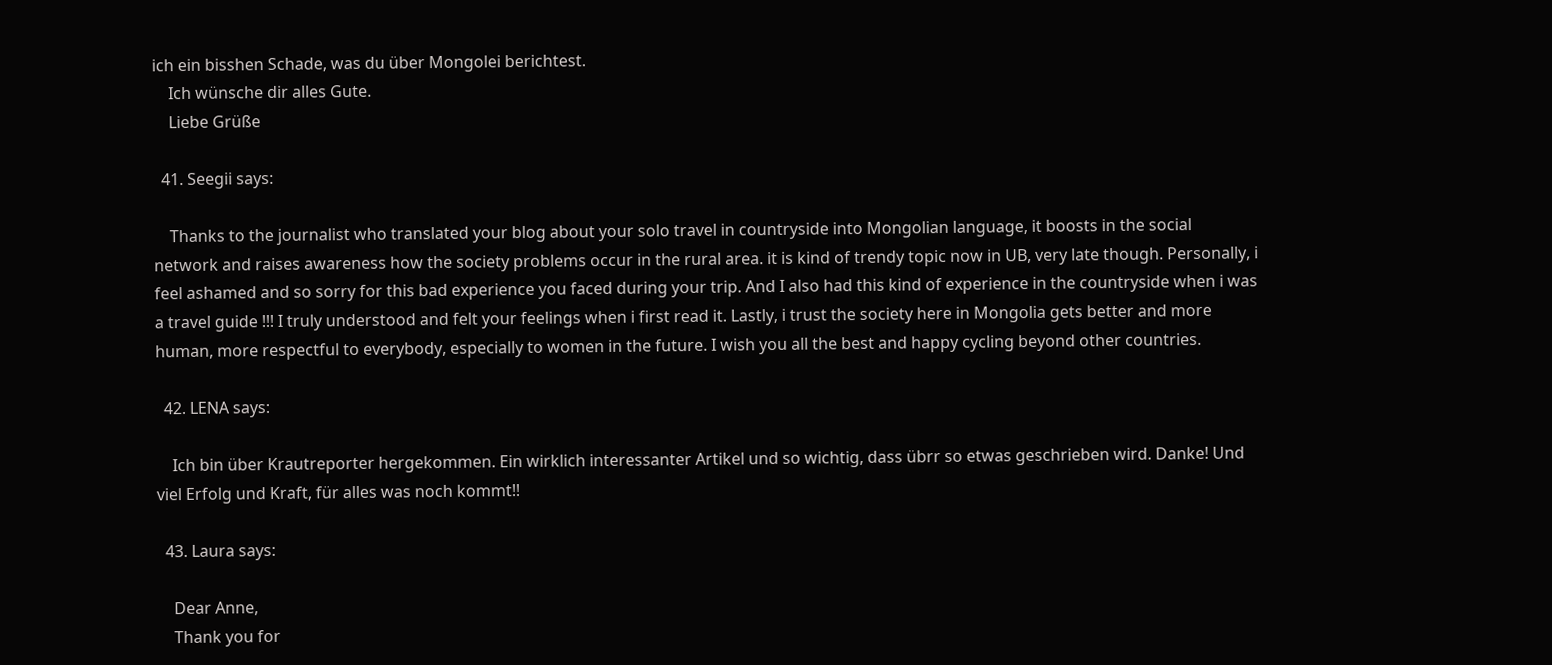ich ein bisshen Schade, was du über Mongolei berichtest.
    Ich wünsche dir alles Gute.
    Liebe Grüße

  41. Seegii says:

    Thanks to the journalist who translated your blog about your solo travel in countryside into Mongolian language, it boosts in the social network and raises awareness how the society problems occur in the rural area. it is kind of trendy topic now in UB, very late though. Personally, i feel ashamed and so sorry for this bad experience you faced during your trip. And I also had this kind of experience in the countryside when i was a travel guide !!! I truly understood and felt your feelings when i first read it. Lastly, i trust the society here in Mongolia gets better and more human, more respectful to everybody, especially to women in the future. I wish you all the best and happy cycling beyond other countries.

  42. LENA says:

    Ich bin über Krautreporter hergekommen. Ein wirklich interessanter Artikel und so wichtig, dass übrr so etwas geschrieben wird. Danke! Und viel Erfolg und Kraft, für alles was noch kommt!!

  43. Laura says:

    Dear Anne,
    Thank you for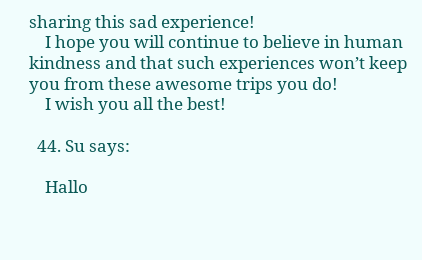sharing this sad experience!
    I hope you will continue to believe in human kindness and that such experiences won’t keep you from these awesome trips you do!
    I wish you all the best!

  44. Su says:

    Hallo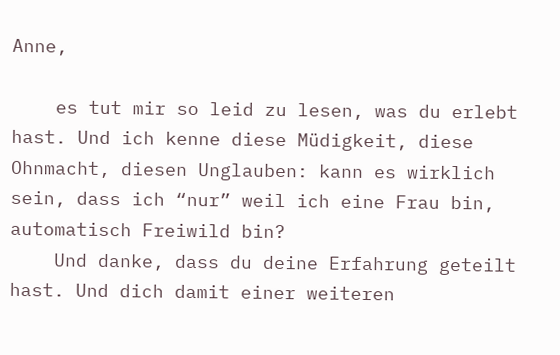Anne,

    es tut mir so leid zu lesen, was du erlebt hast. Und ich kenne diese Müdigkeit, diese Ohnmacht, diesen Unglauben: kann es wirklich sein, dass ich “nur” weil ich eine Frau bin, automatisch Freiwild bin?
    Und danke, dass du deine Erfahrung geteilt hast. Und dich damit einer weiteren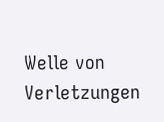Welle von Verletzungen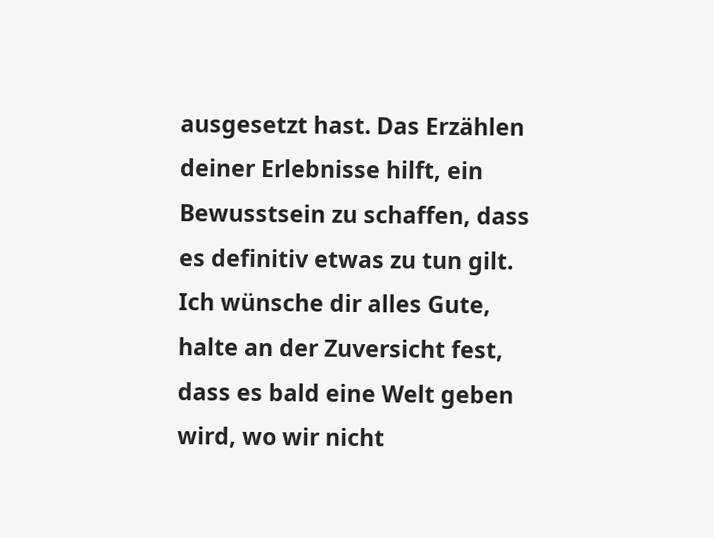ausgesetzt hast. Das Erzählen deiner Erlebnisse hilft, ein Bewusstsein zu schaffen, dass es definitiv etwas zu tun gilt. Ich wünsche dir alles Gute, halte an der Zuversicht fest, dass es bald eine Welt geben wird, wo wir nicht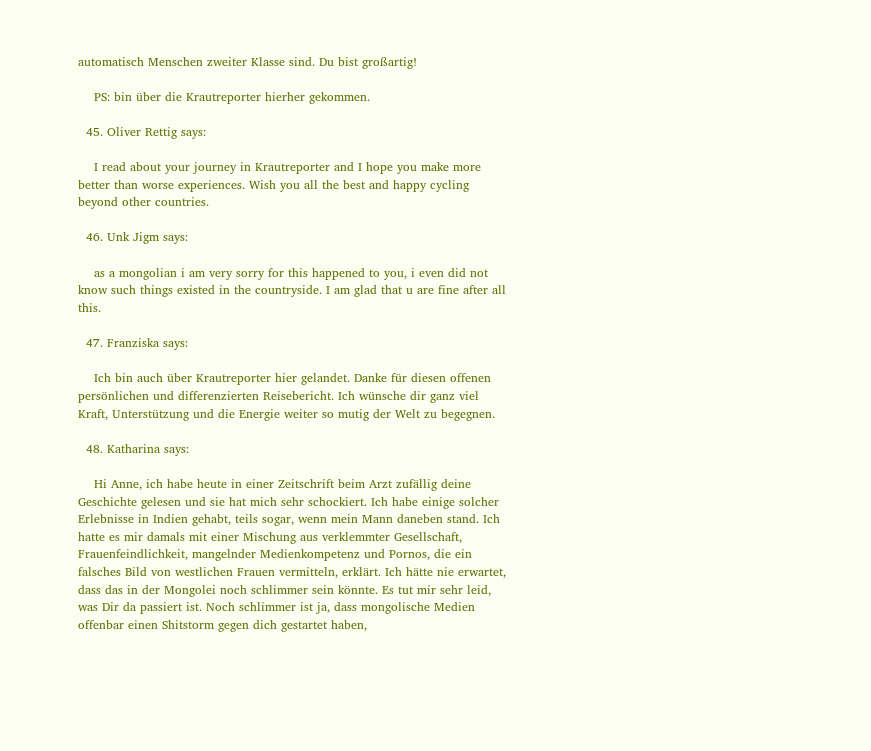automatisch Menschen zweiter Klasse sind. Du bist großartig!

    PS: bin über die Krautreporter hierher gekommen.

  45. Oliver Rettig says:

    I read about your journey in Krautreporter and I hope you make more better than worse experiences. Wish you all the best and happy cycling beyond other countries.

  46. Unk Jigm says:

    as a mongolian i am very sorry for this happened to you, i even did not know such things existed in the countryside. I am glad that u are fine after all this.

  47. Franziska says:

    Ich bin auch über Krautreporter hier gelandet. Danke für diesen offenen persönlichen und differenzierten Reisebericht. Ich wünsche dir ganz viel Kraft, Unterstützung und die Energie weiter so mutig der Welt zu begegnen.

  48. Katharina says:

    Hi Anne, ich habe heute in einer Zeitschrift beim Arzt zufällig deine Geschichte gelesen und sie hat mich sehr schockiert. Ich habe einige solcher Erlebnisse in Indien gehabt, teils sogar, wenn mein Mann daneben stand. Ich hatte es mir damals mit einer Mischung aus verklemmter Gesellschaft, Frauenfeindlichkeit, mangelnder Medienkompetenz und Pornos, die ein falsches Bild von westlichen Frauen vermitteln, erklärt. Ich hätte nie erwartet, dass das in der Mongolei noch schlimmer sein könnte. Es tut mir sehr leid, was Dir da passiert ist. Noch schlimmer ist ja, dass mongolische Medien offenbar einen Shitstorm gegen dich gestartet haben,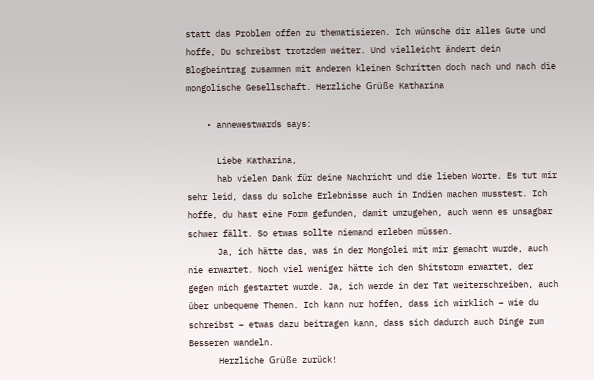statt das Problem offen zu thematisieren. Ich wünsche dir alles Gute und hoffe, Du schreibst trotzdem weiter. Und vielleicht ändert dein Blogbeintrag zusammen mit anderen kleinen Schritten doch nach und nach die mongolische Gesellschaft. Herzliche Grüße Katharina

    • annewestwards says:

      Liebe Katharina,
      hab vielen Dank für deine Nachricht und die lieben Worte. Es tut mir sehr leid, dass du solche Erlebnisse auch in Indien machen musstest. Ich hoffe, du hast eine Form gefunden, damit umzugehen, auch wenn es unsagbar schwer fällt. So etwas sollte niemand erleben müssen.
      Ja, ich hätte das, was in der Mongolei mit mir gemacht wurde, auch nie erwartet. Noch viel weniger hätte ich den Shitstorm erwartet, der gegen mich gestartet wurde. Ja, ich werde in der Tat weiterschreiben, auch über unbequeme Themen. Ich kann nur hoffen, dass ich wirklich – wie du schreibst – etwas dazu beitragen kann, dass sich dadurch auch Dinge zum Besseren wandeln.
      Herzliche Grüße zurück!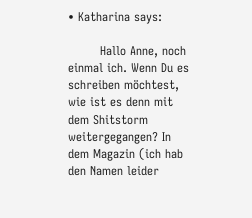• Katharina says:

        Hallo Anne, noch einmal ich. Wenn Du es schreiben möchtest, wie ist es denn mit dem Shitstorm weitergegangen? In dem Magazin (ich hab den Namen leider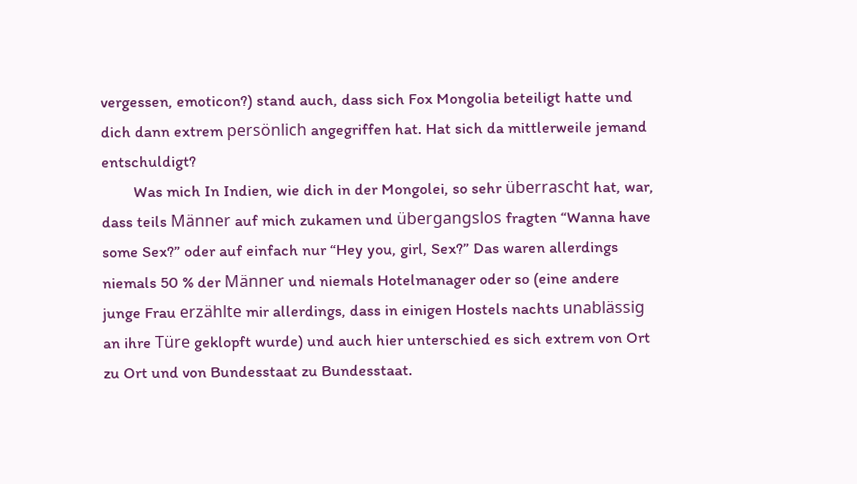vergessen, emoticon?) stand auch, dass sich Fox Mongolia beteiligt hatte und dich dann extrem persönlich angegriffen hat. Hat sich da mittlerweile jemand entschuldigt?
        Was mich In Indien, wie dich in der Mongolei, so sehr überrascht hat, war, dass teils Männer auf mich zukamen und übergangslos fragten “Wanna have some Sex?” oder auf einfach nur “Hey you, girl, Sex?” Das waren allerdings niemals 50 % der Männer und niemals Hotelmanager oder so (eine andere junge Frau erzählte mir allerdings, dass in einigen Hostels nachts unablässig an ihre Türe geklopft wurde) und auch hier unterschied es sich extrem von Ort zu Ort und von Bundesstaat zu Bundesstaat.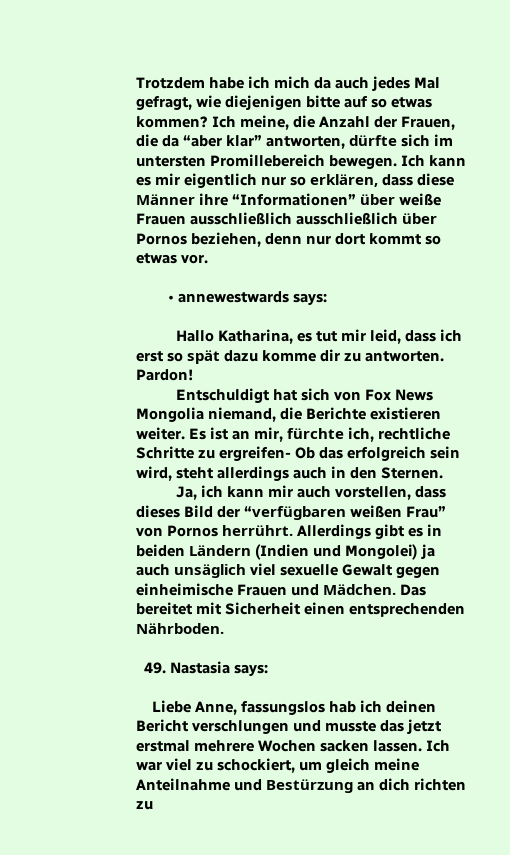Trotzdem habe ich mich da auch jedes Mal gefragt, wie diejenigen bitte auf so etwas kommen? Ich meine, die Anzahl der Frauen, die da “aber klar” antworten, dürfte sich im untersten Promillebereich bewegen. Ich kann es mir eigentlich nur so erklären, dass diese Männer ihre “Informationen” über weiße Frauen ausschließlich ausschließlich über Pornos beziehen, denn nur dort kommt so etwas vor.

        • annewestwards says:

          Hallo Katharina, es tut mir leid, dass ich erst so spät dazu komme dir zu antworten. Pardon!
          Entschuldigt hat sich von Fox News Mongolia niemand, die Berichte existieren weiter. Es ist an mir, fürchte ich, rechtliche Schritte zu ergreifen- Ob das erfolgreich sein wird, steht allerdings auch in den Sternen.
          Ja, ich kann mir auch vorstellen, dass dieses Bild der “verfügbaren weißen Frau” von Pornos herrührt. Allerdings gibt es in beiden Ländern (Indien und Mongolei) ja auch unsäglich viel sexuelle Gewalt gegen einheimische Frauen und Mädchen. Das bereitet mit Sicherheit einen entsprechenden Nährboden.

  49. Nastasia says:

    Liebe Anne, fassungslos hab ich deinen Bericht verschlungen und musste das jetzt erstmal mehrere Wochen sacken lassen. Ich war viel zu schockiert, um gleich meine Anteilnahme und Bestürzung an dich richten zu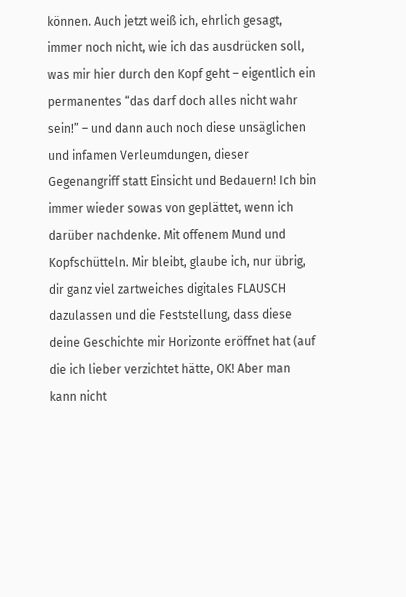können. Auch jetzt weiß ich, ehrlich gesagt, immer noch nicht, wie ich das ausdrücken soll, was mir hier durch den Kopf geht – eigentlich ein permanentes “das darf doch alles nicht wahr sein!” – und dann auch noch diese unsäglichen und infamen Verleumdungen, dieser Gegenangriff statt Einsicht und Bedauern! Ich bin immer wieder sowas von geplättet, wenn ich darüber nachdenke. Mit offenem Mund und Kopfschütteln. Mir bleibt, glaube ich, nur übrig, dir ganz viel zartweiches digitales FLAUSCH dazulassen und die Feststellung, dass diese deine Geschichte mir Horizonte eröffnet hat (auf die ich lieber verzichtet hätte, OK! Aber man kann nicht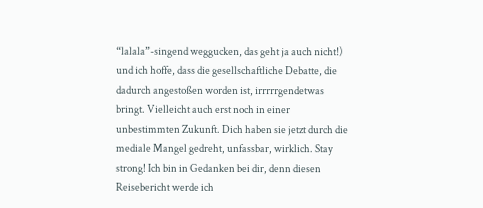“lalala”-singend weggucken, das geht ja auch nicht!) und ich hoffe, dass die gesellschaftliche Debatte, die dadurch angestoßen worden ist, irrrrrgendetwas bringt. Vielleicht auch erst noch in einer unbestimmten Zukunft. Dich haben sie jetzt durch die mediale Mangel gedreht, unfassbar, wirklich. Stay strong! Ich bin in Gedanken bei dir, denn diesen Reisebericht werde ich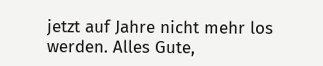jetzt auf Jahre nicht mehr los werden. Alles Gute,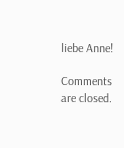liebe Anne!

Comments are closed.